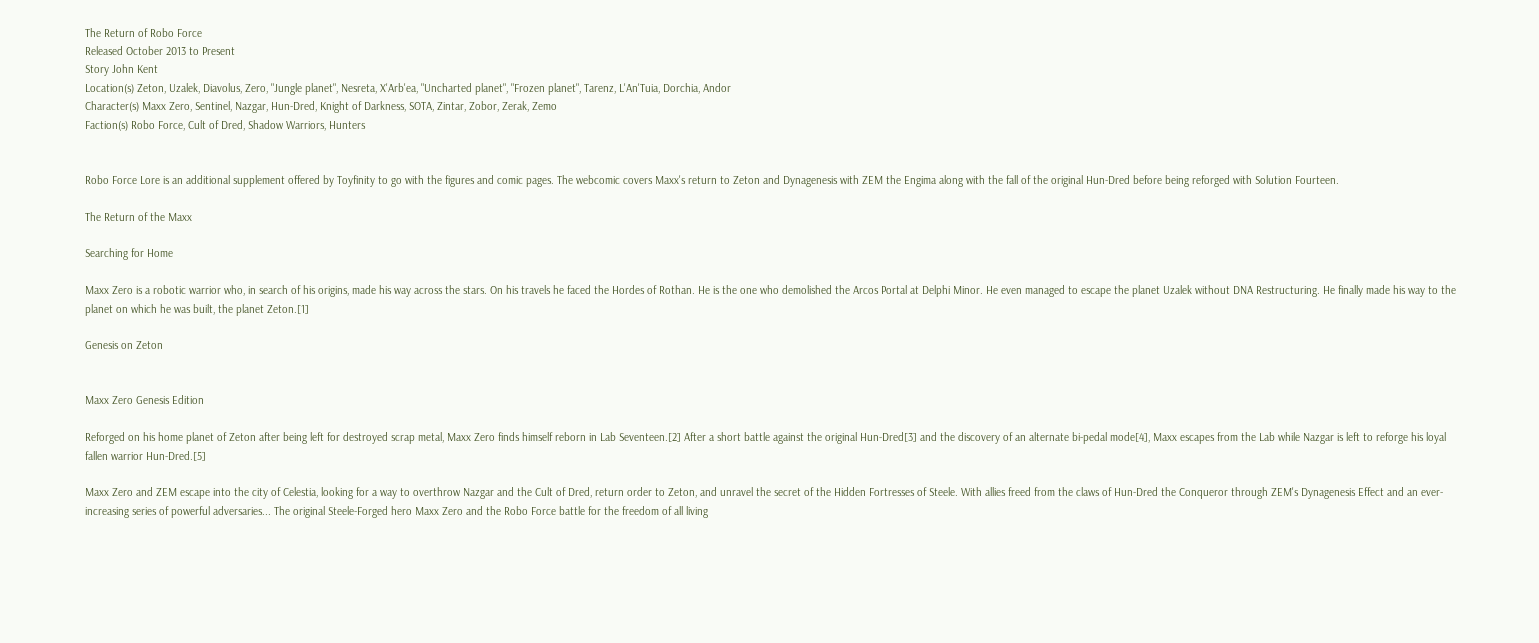The Return of Robo Force
Released October 2013 to Present
Story John Kent
Location(s) Zeton, Uzalek, Diavolus, Zero, "Jungle planet", Nesreta, X'Arb'ea, "Uncharted planet", "Frozen planet", Tarenz, L'An'Tuia, Dorchia, Andor
Character(s) Maxx Zero, Sentinel, Nazgar, Hun-Dred, Knight of Darkness, SOTA, Zintar, Zobor, Zerak, Zemo
Faction(s) Robo Force, Cult of Dred, Shadow Warriors, Hunters


Robo Force Lore is an additional supplement offered by Toyfinity to go with the figures and comic pages. The webcomic covers Maxx's return to Zeton and Dynagenesis with ZEM the Engima along with the fall of the original Hun-Dred before being reforged with Solution Fourteen.

The Return of the Maxx

Searching for Home

Maxx Zero is a robotic warrior who, in search of his origins, made his way across the stars. On his travels he faced the Hordes of Rothan. He is the one who demolished the Arcos Portal at Delphi Minor. He even managed to escape the planet Uzalek without DNA Restructuring. He finally made his way to the planet on which he was built, the planet Zeton.[1]

Genesis on Zeton


Maxx Zero Genesis Edition

Reforged on his home planet of Zeton after being left for destroyed scrap metal, Maxx Zero finds himself reborn in Lab Seventeen.[2] After a short battle against the original Hun-Dred[3] and the discovery of an alternate bi-pedal mode[4], Maxx escapes from the Lab while Nazgar is left to reforge his loyal fallen warrior Hun-Dred.[5]

Maxx Zero and ZEM escape into the city of Celestia, looking for a way to overthrow Nazgar and the Cult of Dred, return order to Zeton, and unravel the secret of the Hidden Fortresses of Steele. With allies freed from the claws of Hun-Dred the Conqueror through ZEM's Dynagenesis Effect and an ever-increasing series of powerful adversaries... The original Steele-Forged hero Maxx Zero and the Robo Force battle for the freedom of all living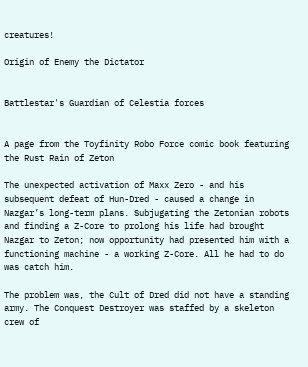creatures!

Origin of Enemy the Dictator


Battlestar's Guardian of Celestia forces


A page from the Toyfinity Robo Force comic book featuring the Rust Rain of Zeton

The unexpected activation of Maxx Zero - and his subsequent defeat of Hun-Dred - caused a change in Nazgar’s long-term plans. Subjugating the Zetonian robots and finding a Z-Core to prolong his life had brought Nazgar to Zeton; now opportunity had presented him with a functioning machine - a working Z-Core. All he had to do was catch him.

The problem was, the Cult of Dred did not have a standing army. The Conquest Destroyer was staffed by a skeleton crew of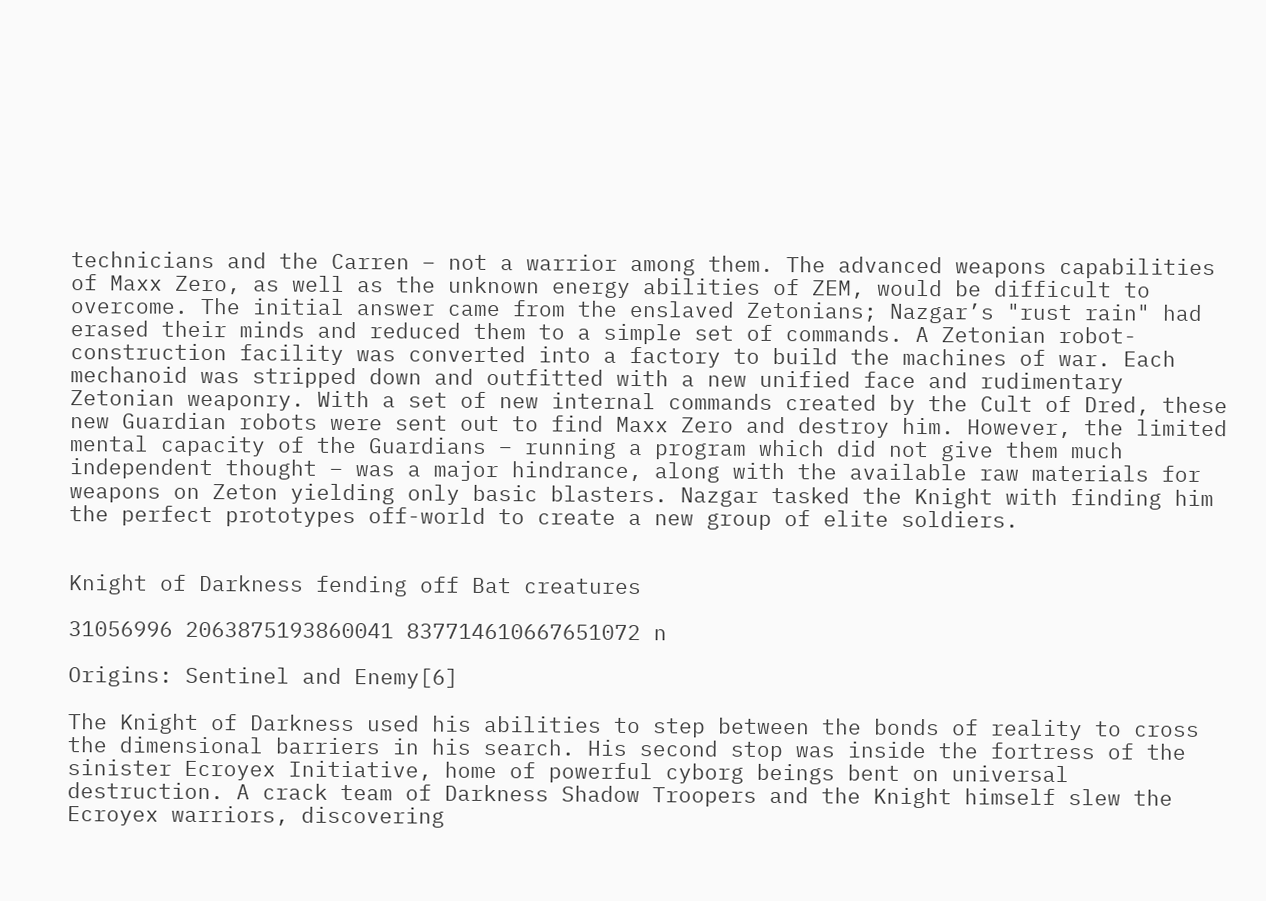technicians and the Carren – not a warrior among them. The advanced weapons capabilities of Maxx Zero, as well as the unknown energy abilities of ZEM, would be difficult to overcome. The initial answer came from the enslaved Zetonians; Nazgar’s "rust rain" had erased their minds and reduced them to a simple set of commands. A Zetonian robot-construction facility was converted into a factory to build the machines of war. Each mechanoid was stripped down and outfitted with a new unified face and rudimentary Zetonian weaponry. With a set of new internal commands created by the Cult of Dred, these new Guardian robots were sent out to find Maxx Zero and destroy him. However, the limited mental capacity of the Guardians – running a program which did not give them much independent thought – was a major hindrance, along with the available raw materials for weapons on Zeton yielding only basic blasters. Nazgar tasked the Knight with finding him the perfect prototypes off-world to create a new group of elite soldiers.


Knight of Darkness fending off Bat creatures

31056996 2063875193860041 837714610667651072 n

Origins: Sentinel and Enemy[6]

The Knight of Darkness used his abilities to step between the bonds of reality to cross the dimensional barriers in his search. His second stop was inside the fortress of the sinister Ecroyex Initiative, home of powerful cyborg beings bent on universal destruction. A crack team of Darkness Shadow Troopers and the Knight himself slew the Ecroyex warriors, discovering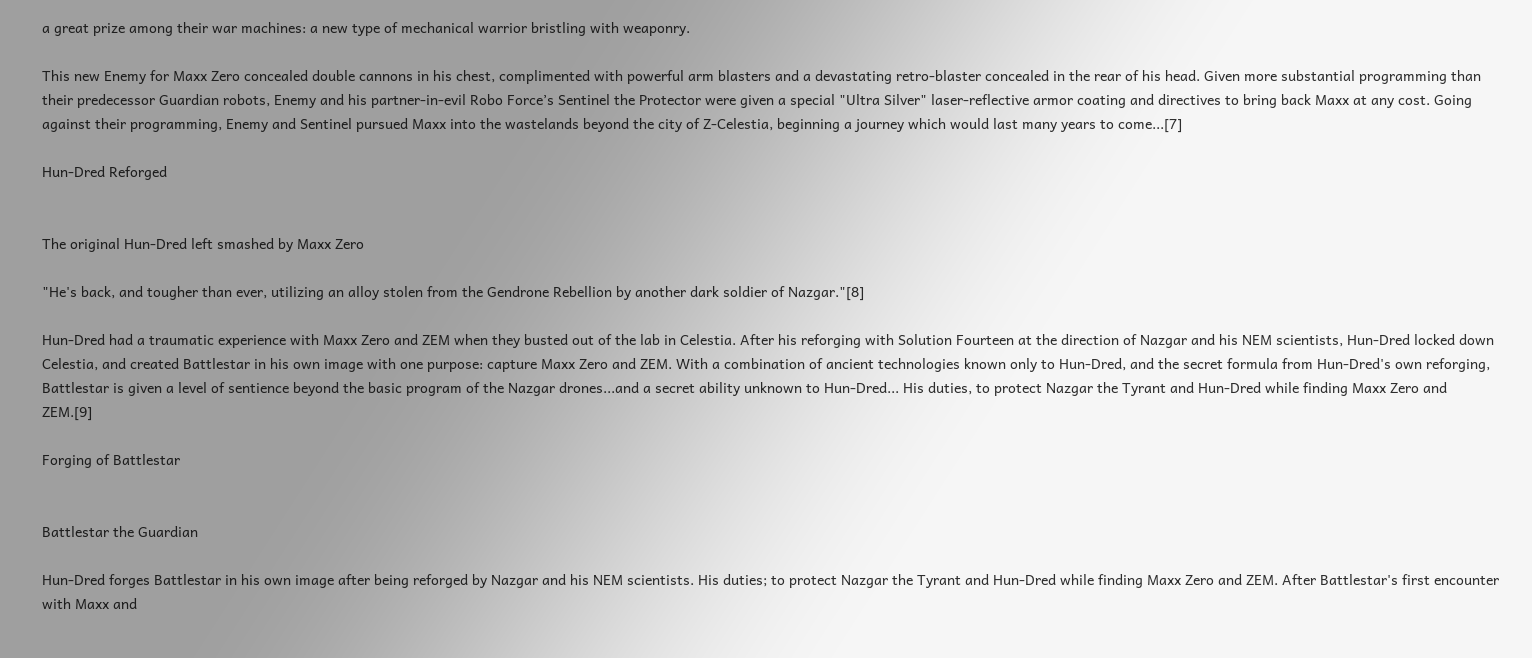a great prize among their war machines: a new type of mechanical warrior bristling with weaponry.

This new Enemy for Maxx Zero concealed double cannons in his chest, complimented with powerful arm blasters and a devastating retro-blaster concealed in the rear of his head. Given more substantial programming than their predecessor Guardian robots, Enemy and his partner-in-evil Robo Force’s Sentinel the Protector were given a special "Ultra Silver" laser-reflective armor coating and directives to bring back Maxx at any cost. Going against their programming, Enemy and Sentinel pursued Maxx into the wastelands beyond the city of Z-Celestia, beginning a journey which would last many years to come...[7]

Hun-Dred Reforged


The original Hun-Dred left smashed by Maxx Zero

"He's back, and tougher than ever, utilizing an alloy stolen from the Gendrone Rebellion by another dark soldier of Nazgar."[8]

Hun-Dred had a traumatic experience with Maxx Zero and ZEM when they busted out of the lab in Celestia. After his reforging with Solution Fourteen at the direction of Nazgar and his NEM scientists, Hun-Dred locked down Celestia, and created Battlestar in his own image with one purpose: capture Maxx Zero and ZEM. With a combination of ancient technologies known only to Hun-Dred, and the secret formula from Hun-Dred's own reforging, Battlestar is given a level of sentience beyond the basic program of the Nazgar drones...and a secret ability unknown to Hun-Dred... His duties, to protect Nazgar the Tyrant and Hun-Dred while finding Maxx Zero and ZEM.[9]

Forging of Battlestar


Battlestar the Guardian

Hun-Dred forges Battlestar in his own image after being reforged by Nazgar and his NEM scientists. His duties; to protect Nazgar the Tyrant and Hun-Dred while finding Maxx Zero and ZEM. After Battlestar's first encounter with Maxx and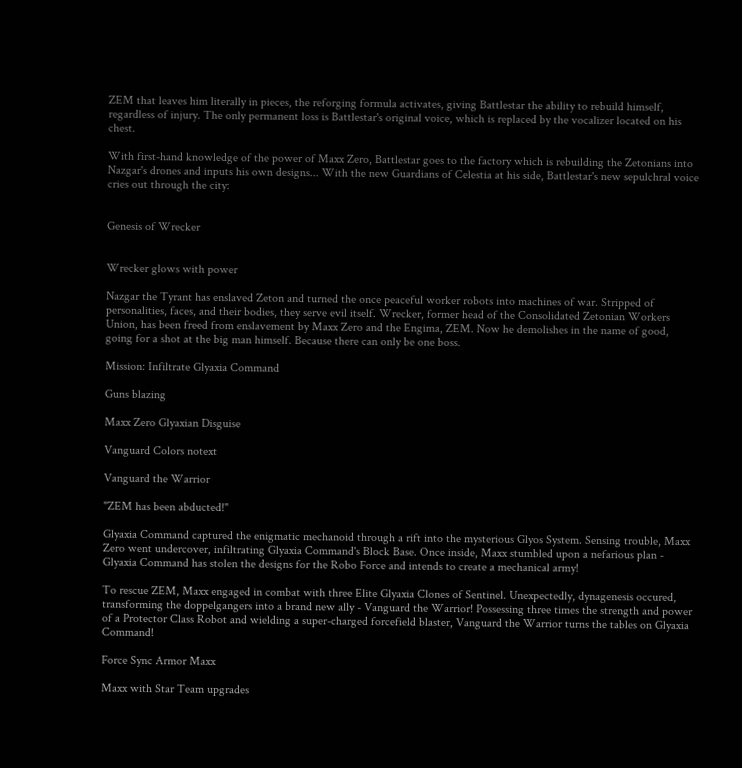ZEM that leaves him literally in pieces, the reforging formula activates, giving Battlestar the ability to rebuild himself, regardless of injury. The only permanent loss is Battlestar's original voice, which is replaced by the vocalizer located on his chest.

With first-hand knowledge of the power of Maxx Zero, Battlestar goes to the factory which is rebuilding the Zetonians into Nazgar's drones and inputs his own designs... With the new Guardians of Celestia at his side, Battlestar's new sepulchral voice cries out through the city:


Genesis of Wrecker


Wrecker glows with power

Nazgar the Tyrant has enslaved Zeton and turned the once peaceful worker robots into machines of war. Stripped of personalities, faces, and their bodies, they serve evil itself. Wrecker, former head of the Consolidated Zetonian Workers Union, has been freed from enslavement by Maxx Zero and the Engima, ZEM. Now he demolishes in the name of good, going for a shot at the big man himself. Because there can only be one boss.

Mission: Infiltrate Glyaxia Command

Guns blazing

Maxx Zero Glyaxian Disguise

Vanguard Colors notext

Vanguard the Warrior

"ZEM has been abducted!"

Glyaxia Command captured the enigmatic mechanoid through a rift into the mysterious Glyos System. Sensing trouble, Maxx Zero went undercover, infiltrating Glyaxia Command's Block Base. Once inside, Maxx stumbled upon a nefarious plan - Glyaxia Command has stolen the designs for the Robo Force and intends to create a mechanical army!

To rescue ZEM, Maxx engaged in combat with three Elite Glyaxia Clones of Sentinel. Unexpectedly, dynagenesis occured, transforming the doppelgangers into a brand new ally - Vanguard the Warrior! Possessing three times the strength and power of a Protector Class Robot and wielding a super-charged forcefield blaster, Vanguard the Warrior turns the tables on Glyaxia Command!

Force Sync Armor Maxx

Maxx with Star Team upgrades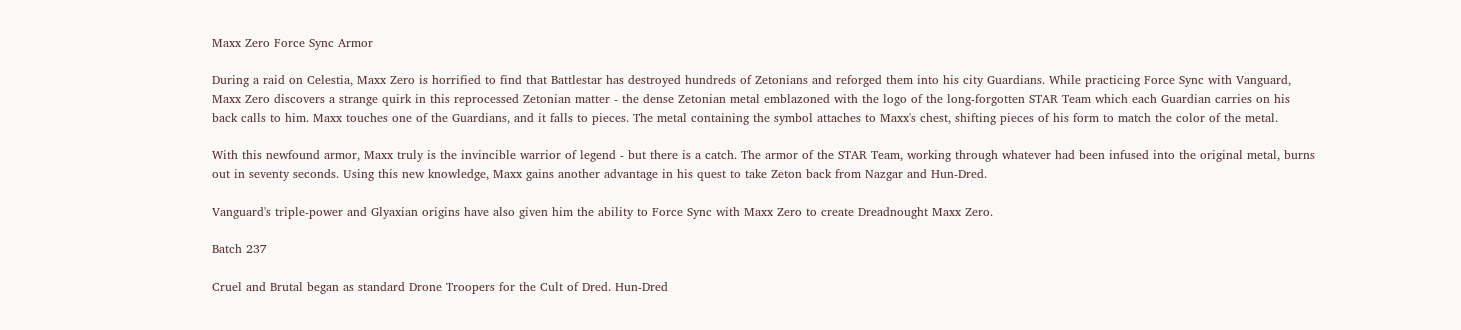Maxx Zero Force Sync Armor

During a raid on Celestia, Maxx Zero is horrified to find that Battlestar has destroyed hundreds of Zetonians and reforged them into his city Guardians. While practicing Force Sync with Vanguard, Maxx Zero discovers a strange quirk in this reprocessed Zetonian matter - the dense Zetonian metal emblazoned with the logo of the long-forgotten STAR Team which each Guardian carries on his back calls to him. Maxx touches one of the Guardians, and it falls to pieces. The metal containing the symbol attaches to Maxx's chest, shifting pieces of his form to match the color of the metal.

With this newfound armor, Maxx truly is the invincible warrior of legend - but there is a catch. The armor of the STAR Team, working through whatever had been infused into the original metal, burns out in seventy seconds. Using this new knowledge, Maxx gains another advantage in his quest to take Zeton back from Nazgar and Hun-Dred.

Vanguard's triple-power and Glyaxian origins have also given him the ability to Force Sync with Maxx Zero to create Dreadnought Maxx Zero.

Batch 237

Cruel and Brutal began as standard Drone Troopers for the Cult of Dred. Hun-Dred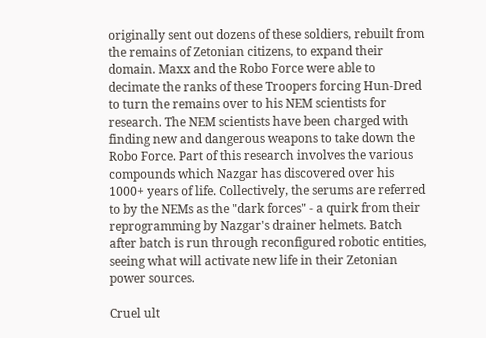originally sent out dozens of these soldiers, rebuilt from the remains of Zetonian citizens, to expand their domain. Maxx and the Robo Force were able to decimate the ranks of these Troopers forcing Hun-Dred to turn the remains over to his NEM scientists for research. The NEM scientists have been charged with finding new and dangerous weapons to take down the Robo Force. Part of this research involves the various compounds which Nazgar has discovered over his 1000+ years of life. Collectively, the serums are referred to by the NEMs as the "dark forces" - a quirk from their reprogramming by Nazgar's drainer helmets. Batch after batch is run through reconfigured robotic entities, seeing what will activate new life in their Zetonian power sources.

Cruel ult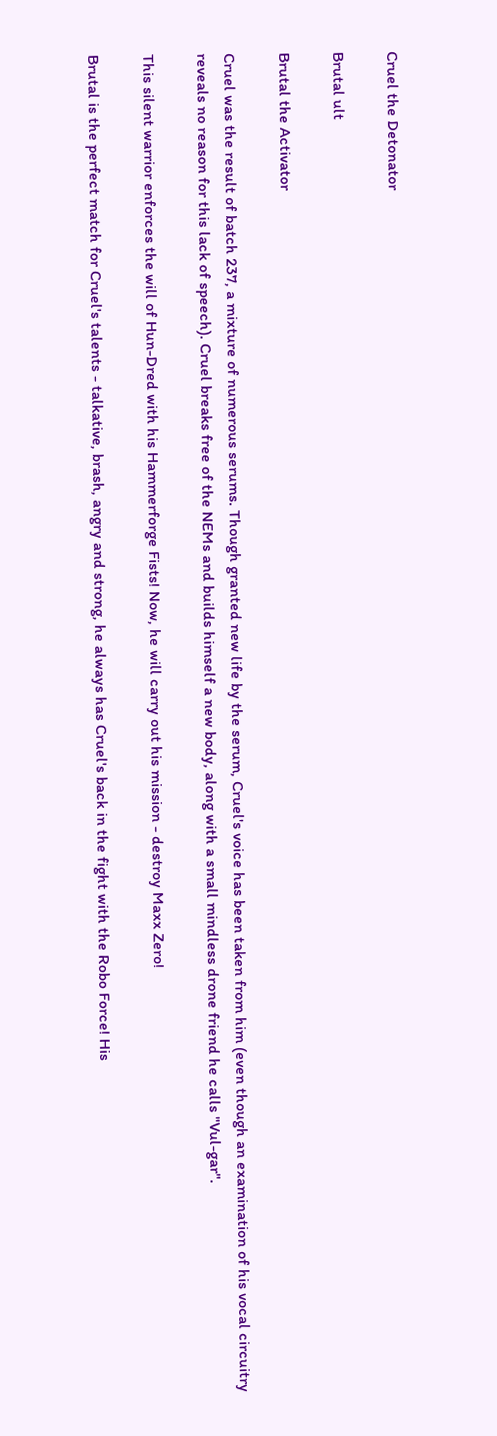Cruel the Detonator

Brutal ult

Brutal the Activator

Cruel was the result of batch 237, a mixture of numerous serums. Though granted new life by the serum, Cruel's voice has been taken from him (even though an examination of his vocal circuitry reveals no reason for this lack of speech). Cruel breaks free of the NEMs and builds himself a new body, along with a small mindless drone friend he calls "Vul-gar".

This silent warrior enforces the will of Hun-Dred with his Hammerforge Fists! Now, he will carry out his mission - destroy Maxx Zero!

Brutal is the perfect match for Cruel's talents - talkative, brash, angry and strong, he always has Cruel's back in the fight with the Robo Force! His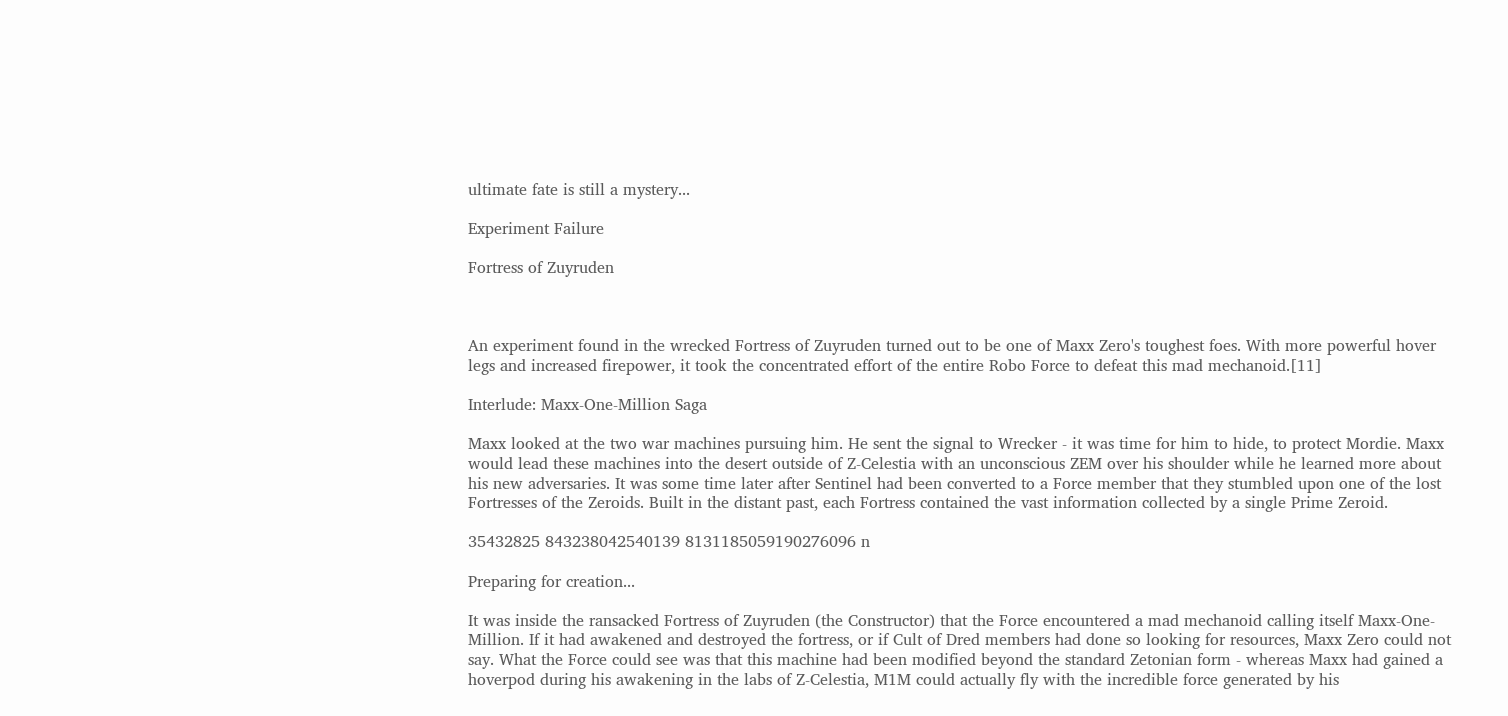ultimate fate is still a mystery...

Experiment Failure

Fortress of Zuyruden



An experiment found in the wrecked Fortress of Zuyruden turned out to be one of Maxx Zero's toughest foes. With more powerful hover legs and increased firepower, it took the concentrated effort of the entire Robo Force to defeat this mad mechanoid.[11]

Interlude: Maxx-One-Million Saga

Maxx looked at the two war machines pursuing him. He sent the signal to Wrecker - it was time for him to hide, to protect Mordie. Maxx would lead these machines into the desert outside of Z-Celestia with an unconscious ZEM over his shoulder while he learned more about his new adversaries. It was some time later after Sentinel had been converted to a Force member that they stumbled upon one of the lost Fortresses of the Zeroids. Built in the distant past, each Fortress contained the vast information collected by a single Prime Zeroid.

35432825 843238042540139 8131185059190276096 n

Preparing for creation...

It was inside the ransacked Fortress of Zuyruden (the Constructor) that the Force encountered a mad mechanoid calling itself Maxx-One-Million. If it had awakened and destroyed the fortress, or if Cult of Dred members had done so looking for resources, Maxx Zero could not say. What the Force could see was that this machine had been modified beyond the standard Zetonian form - whereas Maxx had gained a hoverpod during his awakening in the labs of Z-Celestia, M1M could actually fly with the incredible force generated by his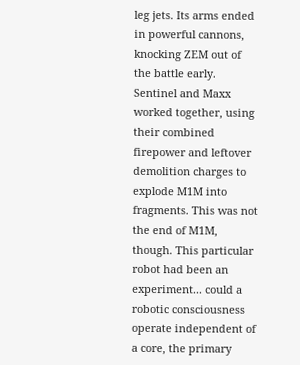leg jets. Its arms ended in powerful cannons, knocking ZEM out of the battle early. Sentinel and Maxx worked together, using their combined firepower and leftover demolition charges to explode M1M into fragments. This was not the end of M1M, though. This particular robot had been an experiment... could a robotic consciousness operate independent of a core, the primary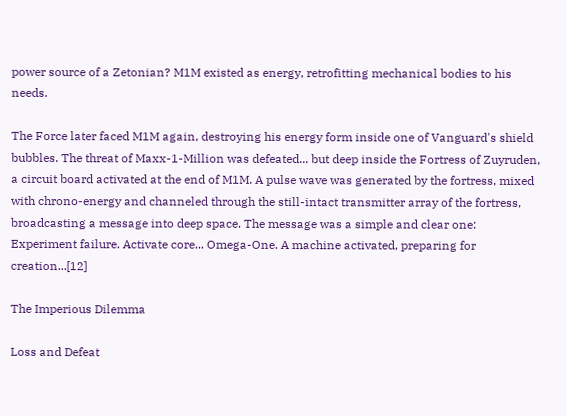power source of a Zetonian? M1M existed as energy, retrofitting mechanical bodies to his needs.

The Force later faced M1M again, destroying his energy form inside one of Vanguard's shield bubbles. The threat of Maxx-1-Million was defeated... but deep inside the Fortress of Zuyruden, a circuit board activated at the end of M1M. A pulse wave was generated by the fortress, mixed with chrono-energy and channeled through the still-intact transmitter array of the fortress, broadcasting a message into deep space. The message was a simple and clear one: Experiment failure. Activate core... Omega-One. A machine activated, preparing for creation...[12]

The Imperious Dilemma

Loss and Defeat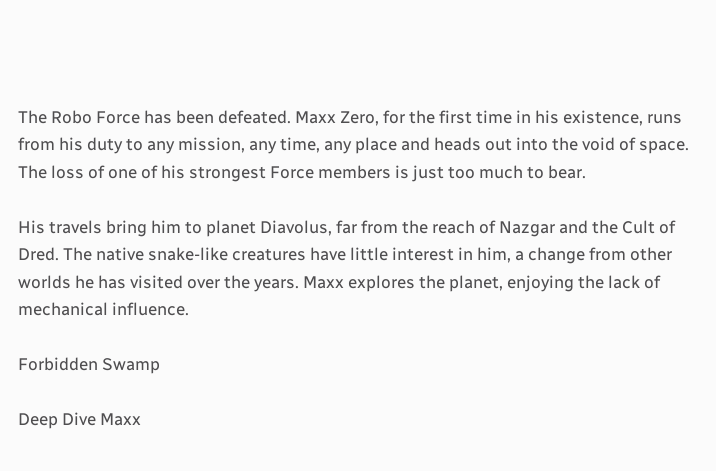The Robo Force has been defeated. Maxx Zero, for the first time in his existence, runs from his duty to any mission, any time, any place and heads out into the void of space. The loss of one of his strongest Force members is just too much to bear.

His travels bring him to planet Diavolus, far from the reach of Nazgar and the Cult of Dred. The native snake-like creatures have little interest in him, a change from other worlds he has visited over the years. Maxx explores the planet, enjoying the lack of mechanical influence.

Forbidden Swamp

Deep Dive Maxx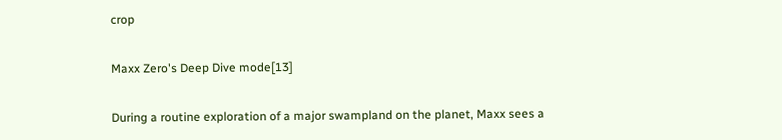crop

Maxx Zero's Deep Dive mode[13]

During a routine exploration of a major swampland on the planet, Maxx sees a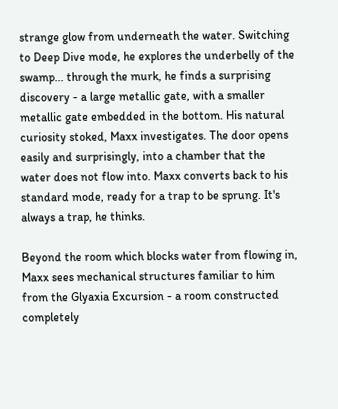strange glow from underneath the water. Switching to Deep Dive mode, he explores the underbelly of the swamp... through the murk, he finds a surprising discovery - a large metallic gate, with a smaller metallic gate embedded in the bottom. His natural curiosity stoked, Maxx investigates. The door opens easily and surprisingly, into a chamber that the water does not flow into. Maxx converts back to his standard mode, ready for a trap to be sprung. It's always a trap, he thinks.

Beyond the room which blocks water from flowing in, Maxx sees mechanical structures familiar to him from the Glyaxia Excursion - a room constructed completely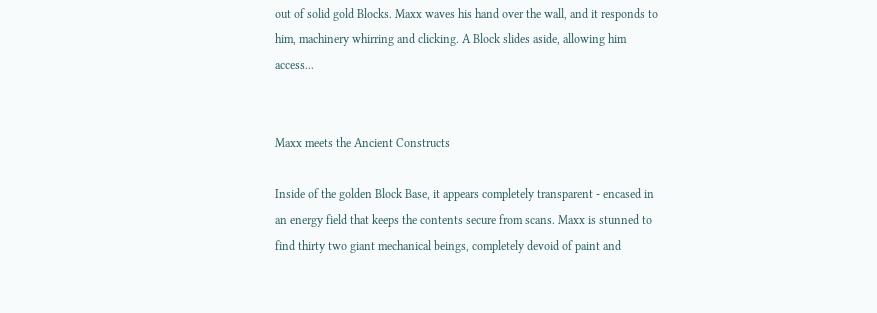out of solid gold Blocks. Maxx waves his hand over the wall, and it responds to him, machinery whirring and clicking. A Block slides aside, allowing him access...


Maxx meets the Ancient Constructs

Inside of the golden Block Base, it appears completely transparent - encased in an energy field that keeps the contents secure from scans. Maxx is stunned to find thirty two giant mechanical beings, completely devoid of paint and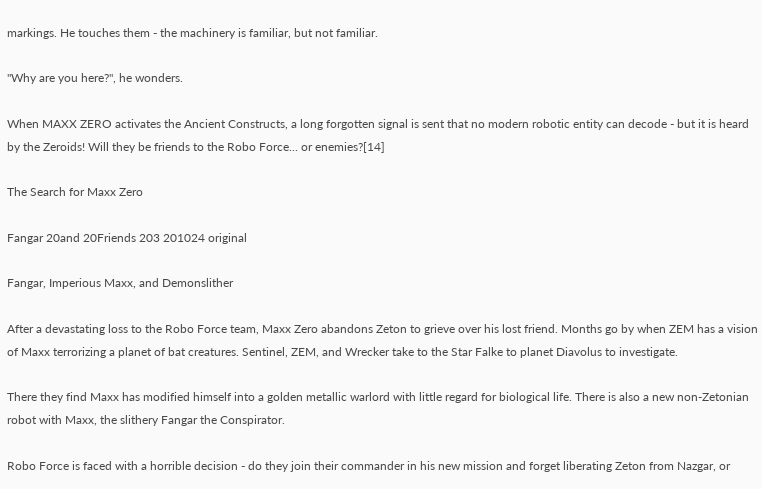markings. He touches them - the machinery is familiar, but not familiar.

"Why are you here?", he wonders.

When MAXX ZERO activates the Ancient Constructs, a long forgotten signal is sent that no modern robotic entity can decode - but it is heard by the Zeroids! Will they be friends to the Robo Force... or enemies?[14]

The Search for Maxx Zero

Fangar 20and 20Friends 203 201024 original

Fangar, Imperious Maxx, and Demonslither

After a devastating loss to the Robo Force team, Maxx Zero abandons Zeton to grieve over his lost friend. Months go by when ZEM has a vision of Maxx terrorizing a planet of bat creatures. Sentinel, ZEM, and Wrecker take to the Star Falke to planet Diavolus to investigate.

There they find Maxx has modified himself into a golden metallic warlord with little regard for biological life. There is also a new non-Zetonian robot with Maxx, the slithery Fangar the Conspirator.

Robo Force is faced with a horrible decision - do they join their commander in his new mission and forget liberating Zeton from Nazgar, or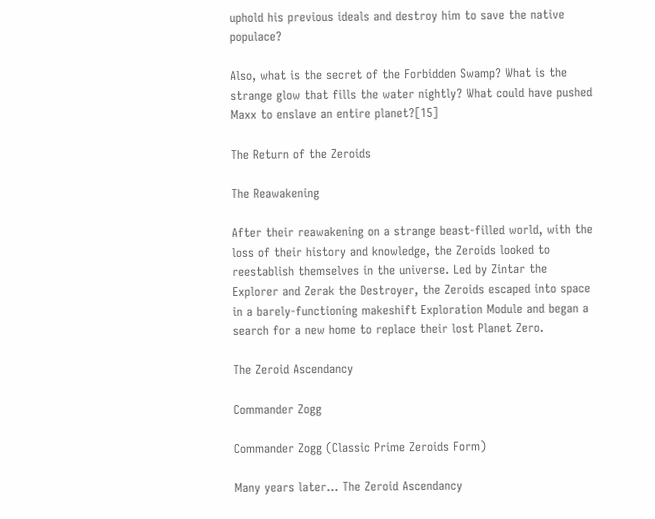uphold his previous ideals and destroy him to save the native populace?

Also, what is the secret of the Forbidden Swamp? What is the strange glow that fills the water nightly? What could have pushed Maxx to enslave an entire planet?[15]

The Return of the Zeroids

The Reawakening

After their reawakening on a strange beast-filled world, with the loss of their history and knowledge, the Zeroids looked to reestablish themselves in the universe. Led by Zintar the Explorer and Zerak the Destroyer, the Zeroids escaped into space in a barely-functioning makeshift Exploration Module and began a search for a new home to replace their lost Planet Zero.

The Zeroid Ascendancy

Commander Zogg

Commander Zogg (Classic Prime Zeroids Form)

Many years later... The Zeroid Ascendancy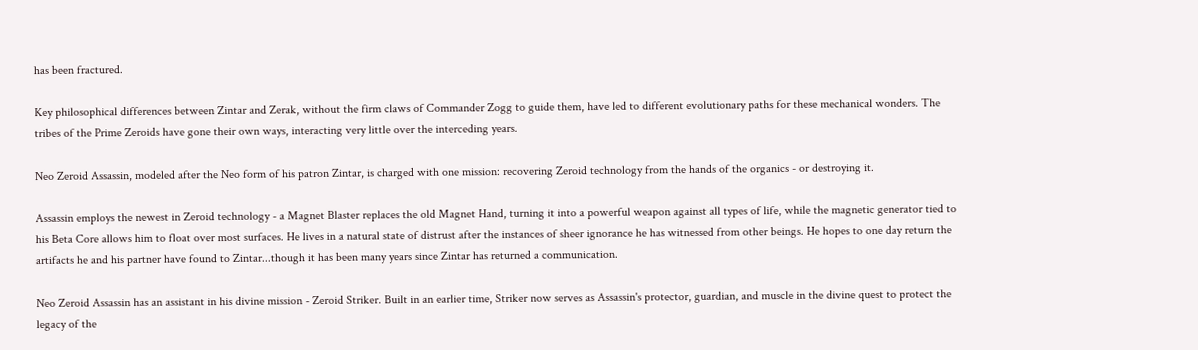has been fractured.

Key philosophical differences between Zintar and Zerak, without the firm claws of Commander Zogg to guide them, have led to different evolutionary paths for these mechanical wonders. The tribes of the Prime Zeroids have gone their own ways, interacting very little over the interceding years.

Neo Zeroid Assassin, modeled after the Neo form of his patron Zintar, is charged with one mission: recovering Zeroid technology from the hands of the organics - or destroying it.

Assassin employs the newest in Zeroid technology - a Magnet Blaster replaces the old Magnet Hand, turning it into a powerful weapon against all types of life, while the magnetic generator tied to his Beta Core allows him to float over most surfaces. He lives in a natural state of distrust after the instances of sheer ignorance he has witnessed from other beings. He hopes to one day return the artifacts he and his partner have found to Zintar...though it has been many years since Zintar has returned a communication.

Neo Zeroid Assassin has an assistant in his divine mission - Zeroid Striker. Built in an earlier time, Striker now serves as Assassin's protector, guardian, and muscle in the divine quest to protect the legacy of the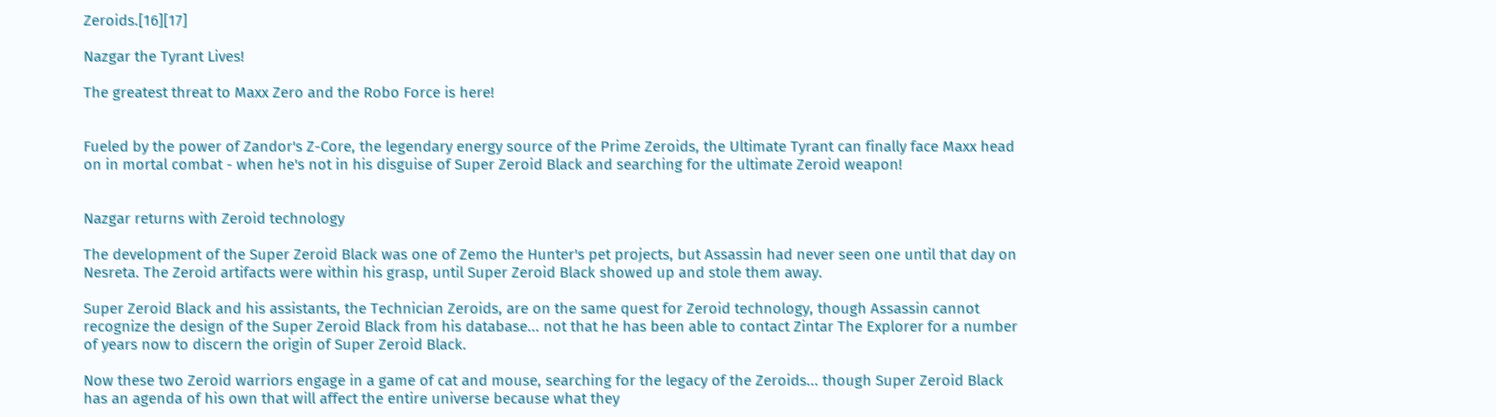Zeroids.[16][17]

Nazgar the Tyrant Lives!

The greatest threat to Maxx Zero and the Robo Force is here!


Fueled by the power of Zandor's Z-Core, the legendary energy source of the Prime Zeroids, the Ultimate Tyrant can finally face Maxx head on in mortal combat - when he's not in his disguise of Super Zeroid Black and searching for the ultimate Zeroid weapon!


Nazgar returns with Zeroid technology

The development of the Super Zeroid Black was one of Zemo the Hunter's pet projects, but Assassin had never seen one until that day on Nesreta. The Zeroid artifacts were within his grasp, until Super Zeroid Black showed up and stole them away.

Super Zeroid Black and his assistants, the Technician Zeroids, are on the same quest for Zeroid technology, though Assassin cannot recognize the design of the Super Zeroid Black from his database... not that he has been able to contact Zintar The Explorer for a number of years now to discern the origin of Super Zeroid Black.

Now these two Zeroid warriors engage in a game of cat and mouse, searching for the legacy of the Zeroids... though Super Zeroid Black has an agenda of his own that will affect the entire universe because what they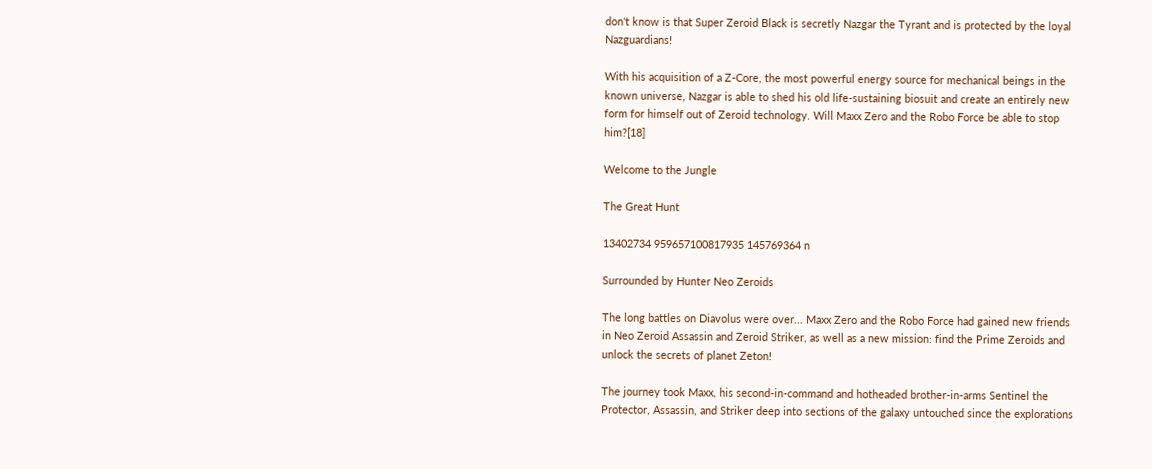don't know is that Super Zeroid Black is secretly Nazgar the Tyrant and is protected by the loyal Nazguardians!

With his acquisition of a Z-Core, the most powerful energy source for mechanical beings in the known universe, Nazgar is able to shed his old life-sustaining biosuit and create an entirely new form for himself out of Zeroid technology. Will Maxx Zero and the Robo Force be able to stop him?[18]

Welcome to the Jungle

The Great Hunt

13402734 959657100817935 145769364 n

Surrounded by Hunter Neo Zeroids

The long battles on Diavolus were over... Maxx Zero and the Robo Force had gained new friends in Neo Zeroid Assassin and Zeroid Striker, as well as a new mission: find the Prime Zeroids and unlock the secrets of planet Zeton!

The journey took Maxx, his second-in-command and hotheaded brother-in-arms Sentinel the Protector, Assassin, and Striker deep into sections of the galaxy untouched since the explorations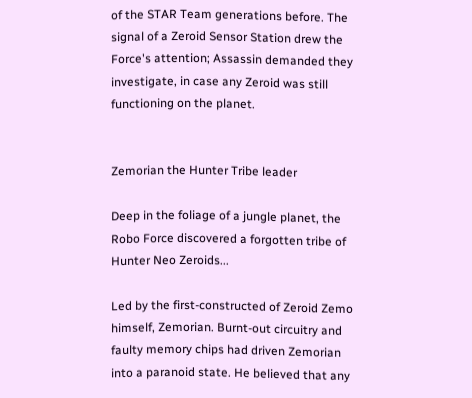of the STAR Team generations before. The signal of a Zeroid Sensor Station drew the Force's attention; Assassin demanded they investigate, in case any Zeroid was still functioning on the planet.


Zemorian the Hunter Tribe leader

Deep in the foliage of a jungle planet, the Robo Force discovered a forgotten tribe of Hunter Neo Zeroids...

Led by the first-constructed of Zeroid Zemo himself, Zemorian. Burnt-out circuitry and faulty memory chips had driven Zemorian into a paranoid state. He believed that any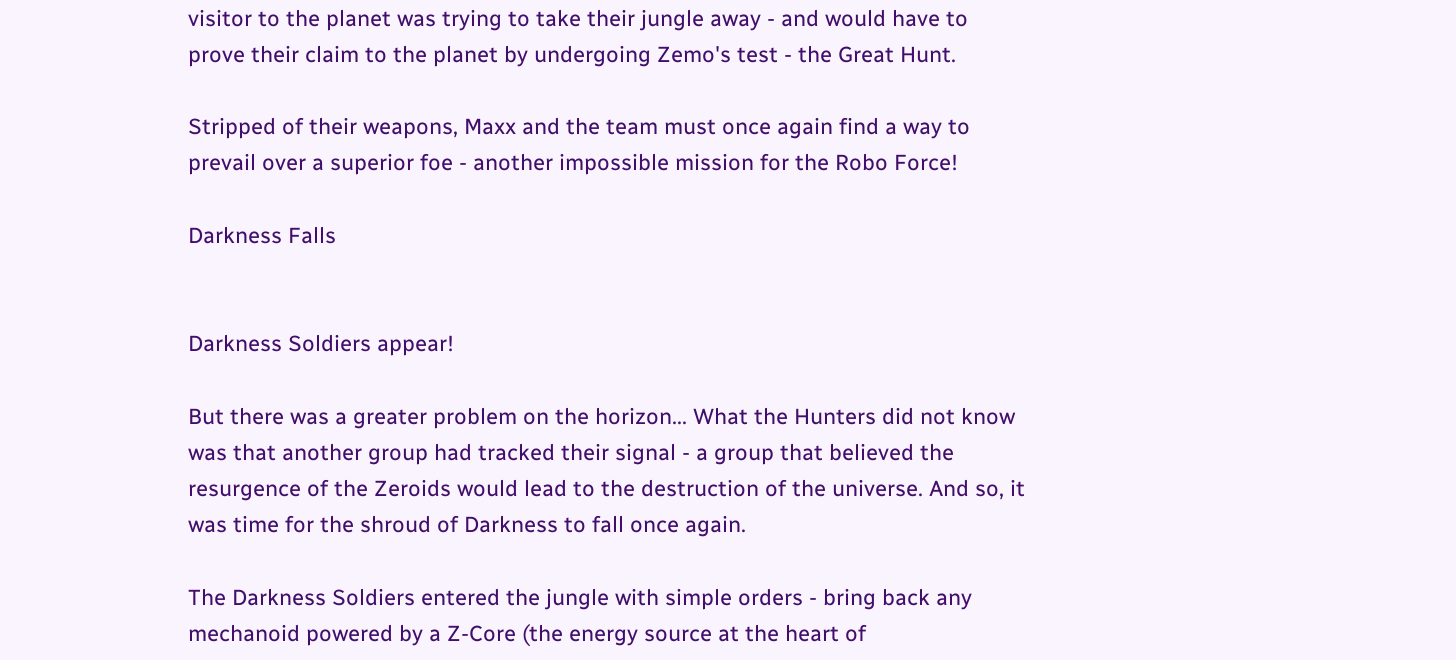visitor to the planet was trying to take their jungle away - and would have to prove their claim to the planet by undergoing Zemo's test - the Great Hunt.

Stripped of their weapons, Maxx and the team must once again find a way to prevail over a superior foe - another impossible mission for the Robo Force!

Darkness Falls


Darkness Soldiers appear!

But there was a greater problem on the horizon... What the Hunters did not know was that another group had tracked their signal - a group that believed the resurgence of the Zeroids would lead to the destruction of the universe. And so, it was time for the shroud of Darkness to fall once again.

The Darkness Soldiers entered the jungle with simple orders - bring back any mechanoid powered by a Z-Core (the energy source at the heart of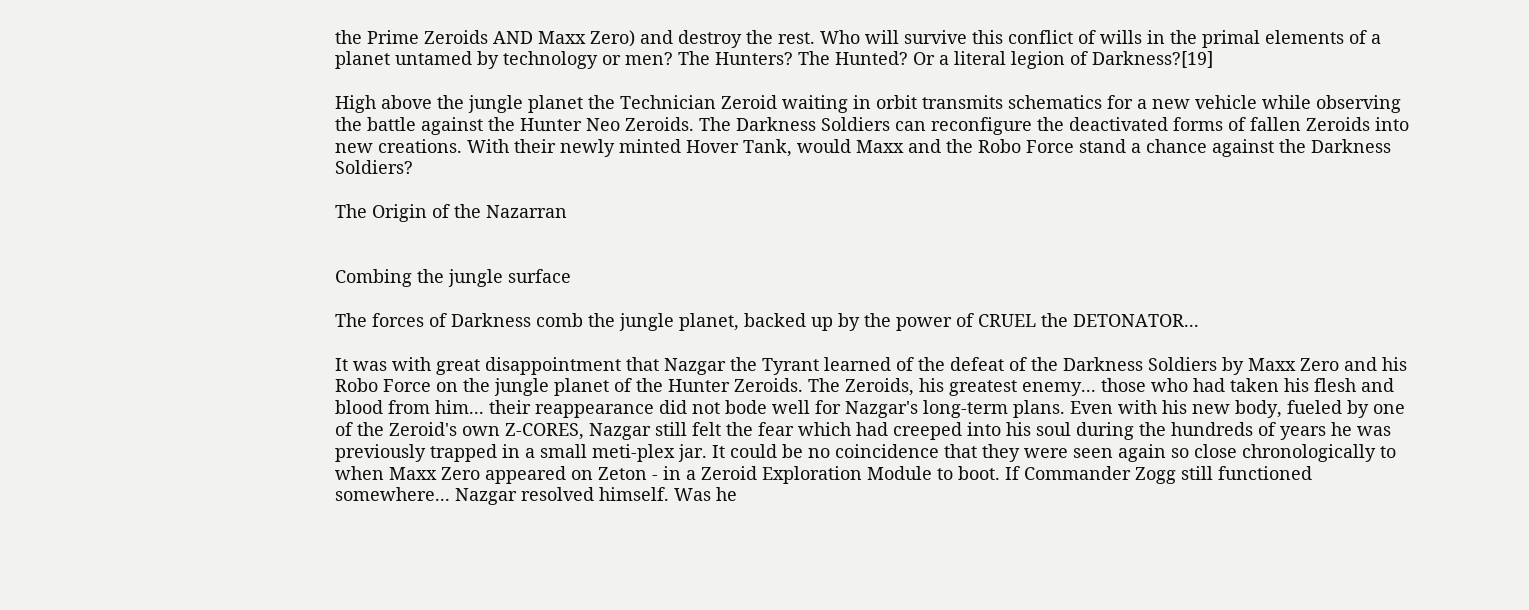the Prime Zeroids AND Maxx Zero) and destroy the rest. Who will survive this conflict of wills in the primal elements of a planet untamed by technology or men? The Hunters? The Hunted? Or a literal legion of Darkness?[19]

High above the jungle planet the Technician Zeroid waiting in orbit transmits schematics for a new vehicle while observing the battle against the Hunter Neo Zeroids. The Darkness Soldiers can reconfigure the deactivated forms of fallen Zeroids into new creations. With their newly minted Hover Tank, would Maxx and the Robo Force stand a chance against the Darkness Soldiers?

The Origin of the Nazarran


Combing the jungle surface

The forces of Darkness comb the jungle planet, backed up by the power of CRUEL the DETONATOR...

It was with great disappointment that Nazgar the Tyrant learned of the defeat of the Darkness Soldiers by Maxx Zero and his Robo Force on the jungle planet of the Hunter Zeroids. The Zeroids, his greatest enemy... those who had taken his flesh and blood from him... their reappearance did not bode well for Nazgar's long-term plans. Even with his new body, fueled by one of the Zeroid's own Z-CORES, Nazgar still felt the fear which had creeped into his soul during the hundreds of years he was previously trapped in a small meti-plex jar. It could be no coincidence that they were seen again so close chronologically to when Maxx Zero appeared on Zeton - in a Zeroid Exploration Module to boot. If Commander Zogg still functioned somewhere... Nazgar resolved himself. Was he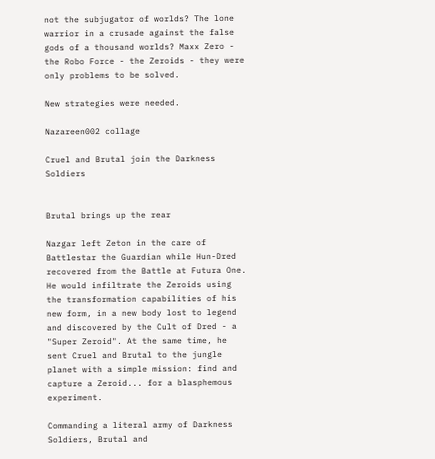not the subjugator of worlds? The lone warrior in a crusade against the false gods of a thousand worlds? Maxx Zero - the Robo Force - the Zeroids - they were only problems to be solved.

New strategies were needed.

Nazareen002 collage

Cruel and Brutal join the Darkness Soldiers


Brutal brings up the rear

Nazgar left Zeton in the care of Battlestar the Guardian while Hun-Dred recovered from the Battle at Futura One. He would infiltrate the Zeroids using the transformation capabilities of his new form, in a new body lost to legend and discovered by the Cult of Dred - a "Super Zeroid". At the same time, he sent Cruel and Brutal to the jungle planet with a simple mission: find and capture a Zeroid... for a blasphemous experiment.

Commanding a literal army of Darkness Soldiers, Brutal and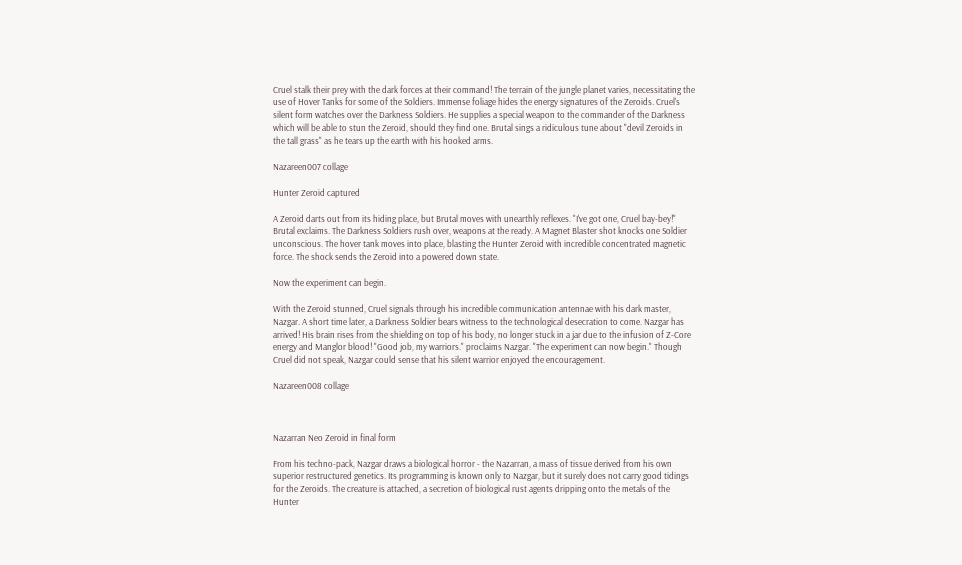Cruel stalk their prey with the dark forces at their command! The terrain of the jungle planet varies, necessitating the use of Hover Tanks for some of the Soldiers. Immense foliage hides the energy signatures of the Zeroids. Cruel's silent form watches over the Darkness Soldiers. He supplies a special weapon to the commander of the Darkness which will be able to stun the Zeroid, should they find one. Brutal sings a ridiculous tune about "devil Zeroids in the tall grass" as he tears up the earth with his hooked arms.

Nazareen007 collage

Hunter Zeroid captured

A Zeroid darts out from its hiding place, but Brutal moves with unearthly reflexes. "I've got one, Cruel bay-bey!" Brutal exclaims. The Darkness Soldiers rush over, weapons at the ready. A Magnet Blaster shot knocks one Soldier unconscious. The hover tank moves into place, blasting the Hunter Zeroid with incredible concentrated magnetic force. The shock sends the Zeroid into a powered down state.

Now the experiment can begin.

With the Zeroid stunned, Cruel signals through his incredible communication antennae with his dark master, Nazgar. A short time later, a Darkness Soldier bears witness to the technological desecration to come. Nazgar has arrived! His brain rises from the shielding on top of his body, no longer stuck in a jar due to the infusion of Z-Core energy and Manglor blood! "Good job, my warriors." proclaims Nazgar. "The experiment can now begin." Though Cruel did not speak, Nazgar could sense that his silent warrior enjoyed the encouragement.

Nazareen008 collage



Nazarran Neo Zeroid in final form

From his techno-pack, Nazgar draws a biological horror - the Nazarran, a mass of tissue derived from his own superior restructured genetics. Its programming is known only to Nazgar, but it surely does not carry good tidings for the Zeroids. The creature is attached, a secretion of biological rust agents dripping onto the metals of the Hunter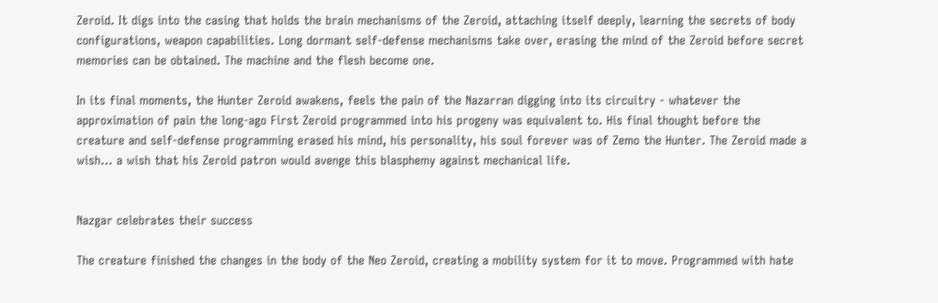Zeroid. It digs into the casing that holds the brain mechanisms of the Zeroid, attaching itself deeply, learning the secrets of body configurations, weapon capabilities. Long dormant self-defense mechanisms take over, erasing the mind of the Zeroid before secret memories can be obtained. The machine and the flesh become one.

In its final moments, the Hunter Zeroid awakens, feels the pain of the Nazarran digging into its circuitry - whatever the approximation of pain the long-ago First Zeroid programmed into his progeny was equivalent to. His final thought before the creature and self-defense programming erased his mind, his personality, his soul forever was of Zemo the Hunter. The Zeroid made a wish... a wish that his Zeroid patron would avenge this blasphemy against mechanical life.


Nazgar celebrates their success

The creature finished the changes in the body of the Neo Zeroid, creating a mobility system for it to move. Programmed with hate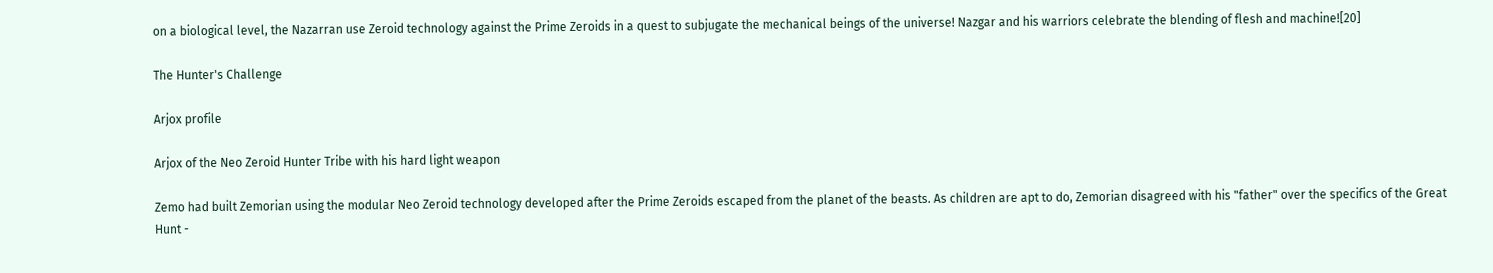on a biological level, the Nazarran use Zeroid technology against the Prime Zeroids in a quest to subjugate the mechanical beings of the universe! Nazgar and his warriors celebrate the blending of flesh and machine![20]

The Hunter's Challenge

Arjox profile

Arjox of the Neo Zeroid Hunter Tribe with his hard light weapon

Zemo had built Zemorian using the modular Neo Zeroid technology developed after the Prime Zeroids escaped from the planet of the beasts. As children are apt to do, Zemorian disagreed with his "father" over the specifics of the Great Hunt -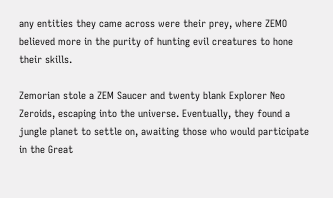any entities they came across were their prey, where ZEMO believed more in the purity of hunting evil creatures to hone their skills.

Zemorian stole a ZEM Saucer and twenty blank Explorer Neo Zeroids, escaping into the universe. Eventually, they found a jungle planet to settle on, awaiting those who would participate in the Great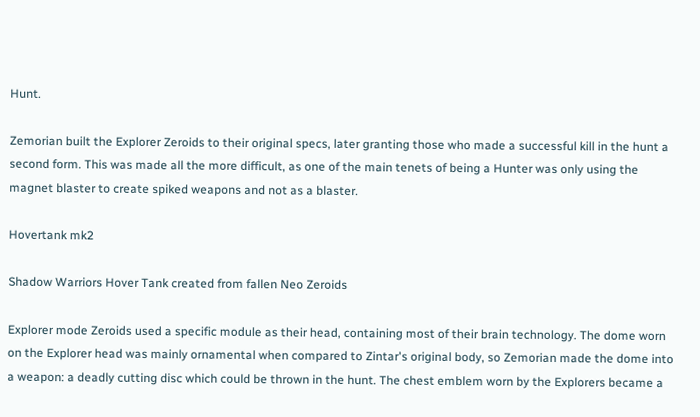Hunt.

Zemorian built the Explorer Zeroids to their original specs, later granting those who made a successful kill in the hunt a second form. This was made all the more difficult, as one of the main tenets of being a Hunter was only using the magnet blaster to create spiked weapons and not as a blaster.

Hovertank mk2

Shadow Warriors Hover Tank created from fallen Neo Zeroids

Explorer mode Zeroids used a specific module as their head, containing most of their brain technology. The dome worn on the Explorer head was mainly ornamental when compared to Zintar's original body, so Zemorian made the dome into a weapon: a deadly cutting disc which could be thrown in the hunt. The chest emblem worn by the Explorers became a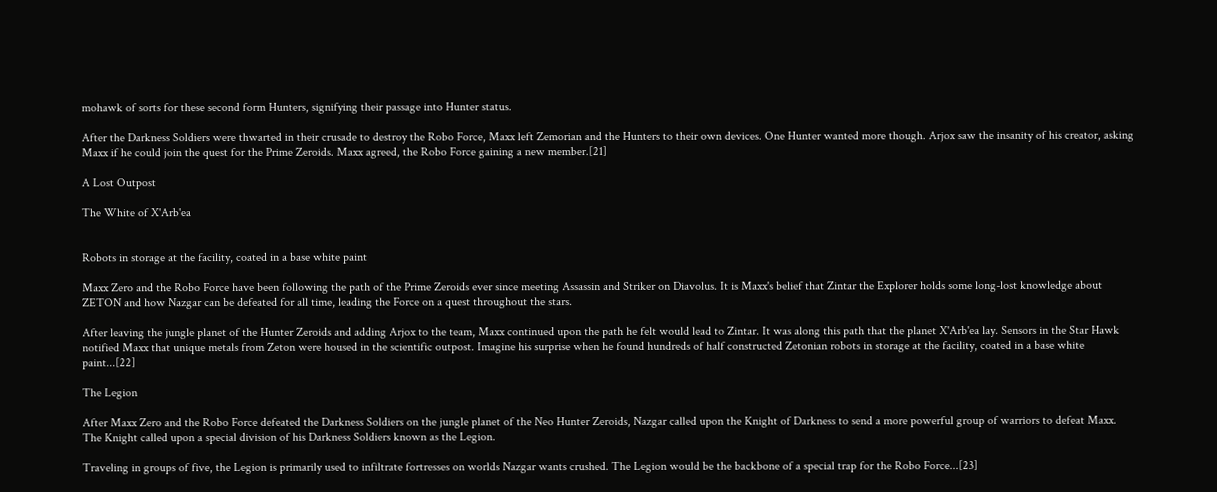mohawk of sorts for these second form Hunters, signifying their passage into Hunter status.

After the Darkness Soldiers were thwarted in their crusade to destroy the Robo Force, Maxx left Zemorian and the Hunters to their own devices. One Hunter wanted more though. Arjox saw the insanity of his creator, asking Maxx if he could join the quest for the Prime Zeroids. Maxx agreed, the Robo Force gaining a new member.[21]

A Lost Outpost

The White of X'Arb'ea


Robots in storage at the facility, coated in a base white paint

Maxx Zero and the Robo Force have been following the path of the Prime Zeroids ever since meeting Assassin and Striker on Diavolus. It is Maxx's belief that Zintar the Explorer holds some long-lost knowledge about ZETON and how Nazgar can be defeated for all time, leading the Force on a quest throughout the stars.

After leaving the jungle planet of the Hunter Zeroids and adding Arjox to the team, Maxx continued upon the path he felt would lead to Zintar. It was along this path that the planet X'Arb'ea lay. Sensors in the Star Hawk notified Maxx that unique metals from Zeton were housed in the scientific outpost. Imagine his surprise when he found hundreds of half constructed Zetonian robots in storage at the facility, coated in a base white paint...[22]

The Legion

After Maxx Zero and the Robo Force defeated the Darkness Soldiers on the jungle planet of the Neo Hunter Zeroids, Nazgar called upon the Knight of Darkness to send a more powerful group of warriors to defeat Maxx. The Knight called upon a special division of his Darkness Soldiers known as the Legion.

Traveling in groups of five, the Legion is primarily used to infiltrate fortresses on worlds Nazgar wants crushed. The Legion would be the backbone of a special trap for the Robo Force...[23]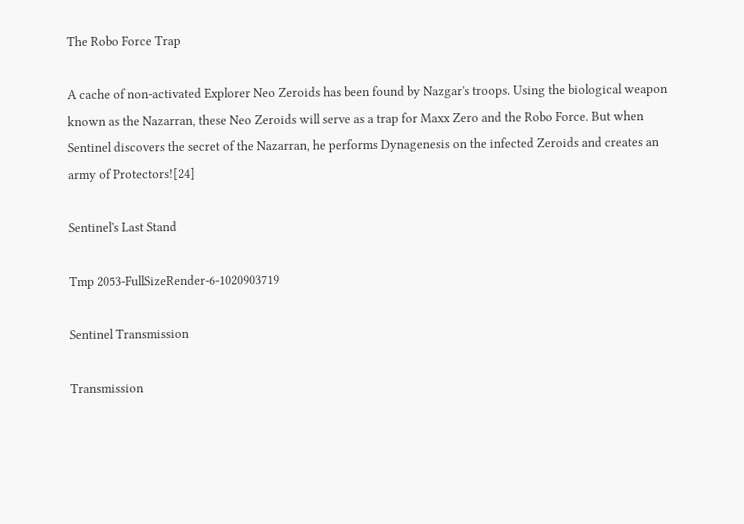The Robo Force Trap

A cache of non-activated Explorer Neo Zeroids has been found by Nazgar's troops. Using the biological weapon known as the Nazarran, these Neo Zeroids will serve as a trap for Maxx Zero and the Robo Force. But when Sentinel discovers the secret of the Nazarran, he performs Dynagenesis on the infected Zeroids and creates an army of Protectors![24]

Sentinel's Last Stand

Tmp 2053-FullSizeRender-6-1020903719

Sentinel Transmission

Transmission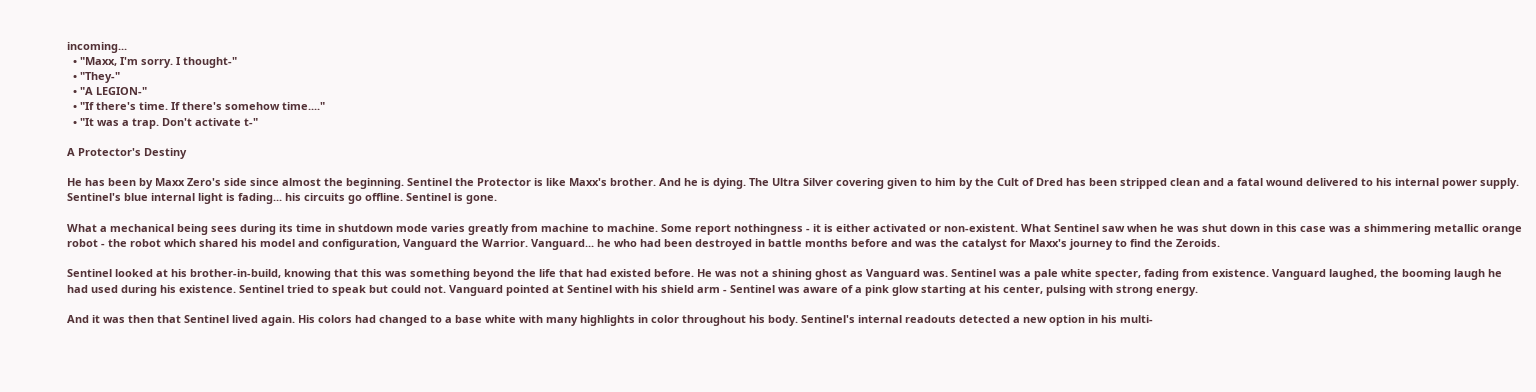incoming...
  • "Maxx, I'm sorry. I thought-"
  • "They-"
  • "A LEGION-"
  • "If there's time. If there's somehow time...."
  • "It was a trap. Don't activate t-"

A Protector's Destiny

He has been by Maxx Zero's side since almost the beginning. Sentinel the Protector is like Maxx's brother. And he is dying. The Ultra Silver covering given to him by the Cult of Dred has been stripped clean and a fatal wound delivered to his internal power supply. Sentinel's blue internal light is fading... his circuits go offline. Sentinel is gone.

What a mechanical being sees during its time in shutdown mode varies greatly from machine to machine. Some report nothingness - it is either activated or non-existent. What Sentinel saw when he was shut down in this case was a shimmering metallic orange robot - the robot which shared his model and configuration, Vanguard the Warrior. Vanguard... he who had been destroyed in battle months before and was the catalyst for Maxx's journey to find the Zeroids.

Sentinel looked at his brother-in-build, knowing that this was something beyond the life that had existed before. He was not a shining ghost as Vanguard was. Sentinel was a pale white specter, fading from existence. Vanguard laughed, the booming laugh he had used during his existence. Sentinel tried to speak but could not. Vanguard pointed at Sentinel with his shield arm - Sentinel was aware of a pink glow starting at his center, pulsing with strong energy.

And it was then that Sentinel lived again. His colors had changed to a base white with many highlights in color throughout his body. Sentinel's internal readouts detected a new option in his multi-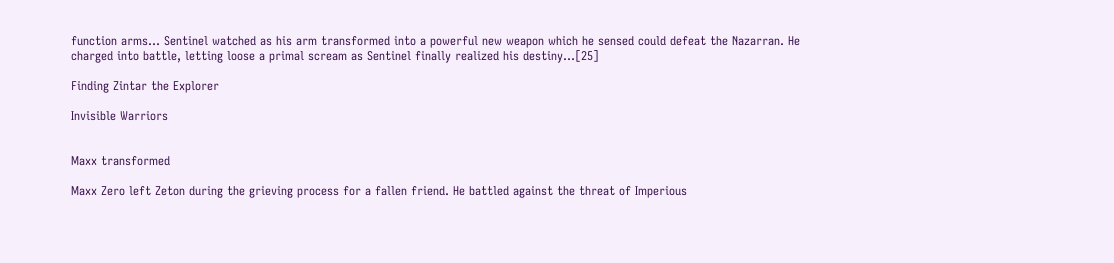function arms... Sentinel watched as his arm transformed into a powerful new weapon which he sensed could defeat the Nazarran. He charged into battle, letting loose a primal scream as Sentinel finally realized his destiny...[25]

Finding Zintar the Explorer

Invisible Warriors


Maxx transformed

Maxx Zero left Zeton during the grieving process for a fallen friend. He battled against the threat of Imperious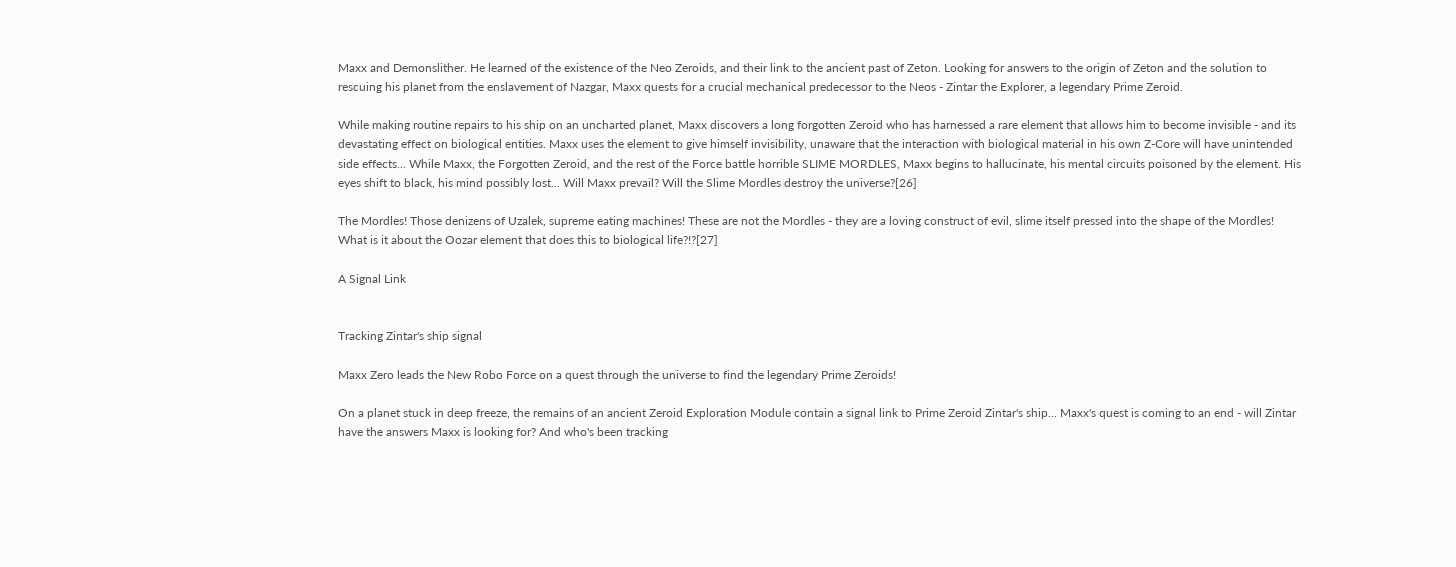Maxx and Demonslither. He learned of the existence of the Neo Zeroids, and their link to the ancient past of Zeton. Looking for answers to the origin of Zeton and the solution to rescuing his planet from the enslavement of Nazgar, Maxx quests for a crucial mechanical predecessor to the Neos - Zintar the Explorer, a legendary Prime Zeroid.

While making routine repairs to his ship on an uncharted planet, Maxx discovers a long forgotten Zeroid who has harnessed a rare element that allows him to become invisible - and its devastating effect on biological entities. Maxx uses the element to give himself invisibility, unaware that the interaction with biological material in his own Z-Core will have unintended side effects... While Maxx, the Forgotten Zeroid, and the rest of the Force battle horrible SLIME MORDLES, Maxx begins to hallucinate, his mental circuits poisoned by the element. His eyes shift to black, his mind possibly lost... Will Maxx prevail? Will the Slime Mordles destroy the universe?[26]

The Mordles! Those denizens of Uzalek, supreme eating machines! These are not the Mordles - they are a loving construct of evil, slime itself pressed into the shape of the Mordles! What is it about the Oozar element that does this to biological life?!?[27]

A Signal Link


Tracking Zintar's ship signal

Maxx Zero leads the New Robo Force on a quest through the universe to find the legendary Prime Zeroids!

On a planet stuck in deep freeze, the remains of an ancient Zeroid Exploration Module contain a signal link to Prime Zeroid Zintar's ship... Maxx's quest is coming to an end - will Zintar have the answers Maxx is looking for? And who's been tracking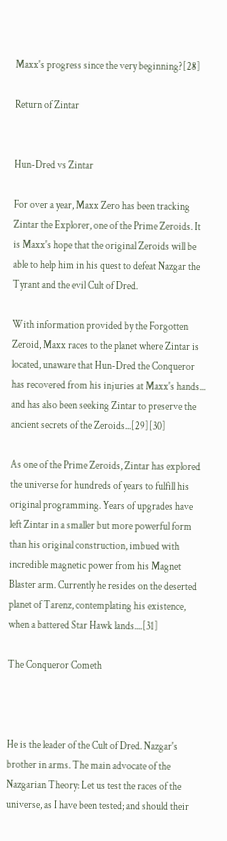Maxx's progress since the very beginning?[28]

Return of Zintar


Hun-Dred vs Zintar

For over a year, Maxx Zero has been tracking Zintar the Explorer, one of the Prime Zeroids. It is Maxx's hope that the original Zeroids will be able to help him in his quest to defeat Nazgar the Tyrant and the evil Cult of Dred.

With information provided by the Forgotten Zeroid, Maxx races to the planet where Zintar is located, unaware that Hun-Dred the Conqueror has recovered from his injuries at Maxx's hands... and has also been seeking Zintar to preserve the ancient secrets of the Zeroids...[29][30]

As one of the Prime Zeroids, Zintar has explored the universe for hundreds of years to fulfill his original programming. Years of upgrades have left Zintar in a smaller but more powerful form than his original construction, imbued with incredible magnetic power from his Magnet Blaster arm. Currently he resides on the deserted planet of Tarenz, contemplating his existence, when a battered Star Hawk lands....[31]

The Conqueror Cometh



He is the leader of the Cult of Dred. Nazgar's brother in arms. The main advocate of the Nazgarian Theory: Let us test the races of the universe, as I have been tested; and should their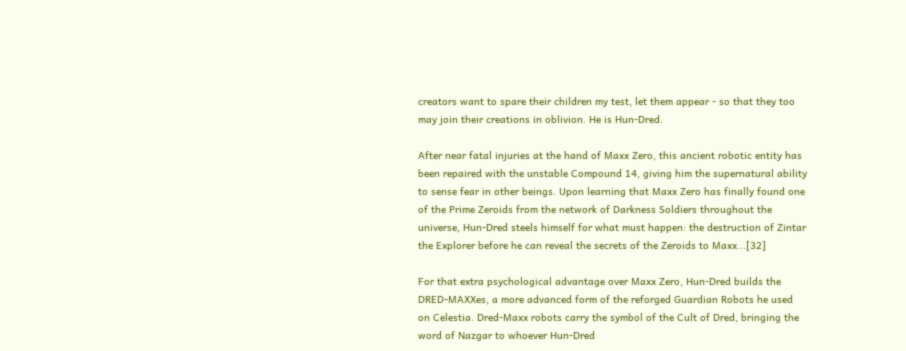creators want to spare their children my test, let them appear - so that they too may join their creations in oblivion. He is Hun-Dred.

After near fatal injuries at the hand of Maxx Zero, this ancient robotic entity has been repaired with the unstable Compound 14, giving him the supernatural ability to sense fear in other beings. Upon learning that Maxx Zero has finally found one of the Prime Zeroids from the network of Darkness Soldiers throughout the universe, Hun-Dred steels himself for what must happen: the destruction of Zintar the Explorer before he can reveal the secrets of the Zeroids to Maxx...[32]

For that extra psychological advantage over Maxx Zero, Hun-Dred builds the DRED-MAXXes, a more advanced form of the reforged Guardian Robots he used on Celestia. Dred-Maxx robots carry the symbol of the Cult of Dred, bringing the word of Nazgar to whoever Hun-Dred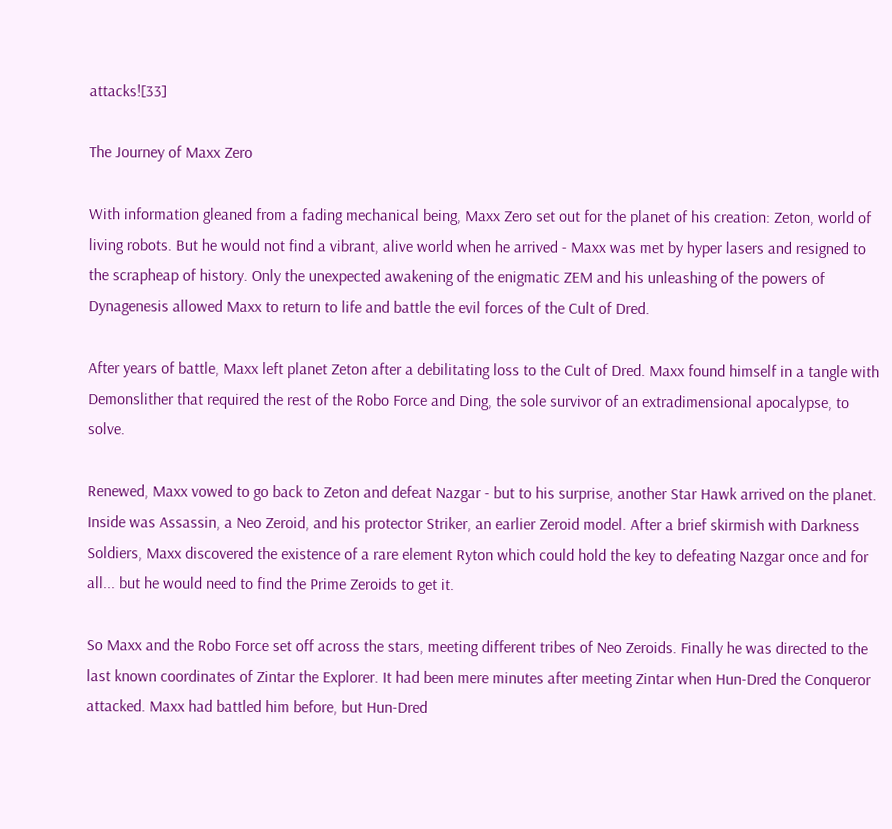attacks![33]

The Journey of Maxx Zero

With information gleaned from a fading mechanical being, Maxx Zero set out for the planet of his creation: Zeton, world of living robots. But he would not find a vibrant, alive world when he arrived - Maxx was met by hyper lasers and resigned to the scrapheap of history. Only the unexpected awakening of the enigmatic ZEM and his unleashing of the powers of Dynagenesis allowed Maxx to return to life and battle the evil forces of the Cult of Dred.

After years of battle, Maxx left planet Zeton after a debilitating loss to the Cult of Dred. Maxx found himself in a tangle with Demonslither that required the rest of the Robo Force and Ding, the sole survivor of an extradimensional apocalypse, to solve.

Renewed, Maxx vowed to go back to Zeton and defeat Nazgar - but to his surprise, another Star Hawk arrived on the planet. Inside was Assassin, a Neo Zeroid, and his protector Striker, an earlier Zeroid model. After a brief skirmish with Darkness Soldiers, Maxx discovered the existence of a rare element Ryton which could hold the key to defeating Nazgar once and for all... but he would need to find the Prime Zeroids to get it.

So Maxx and the Robo Force set off across the stars, meeting different tribes of Neo Zeroids. Finally he was directed to the last known coordinates of Zintar the Explorer. It had been mere minutes after meeting Zintar when Hun-Dred the Conqueror attacked. Maxx had battled him before, but Hun-Dred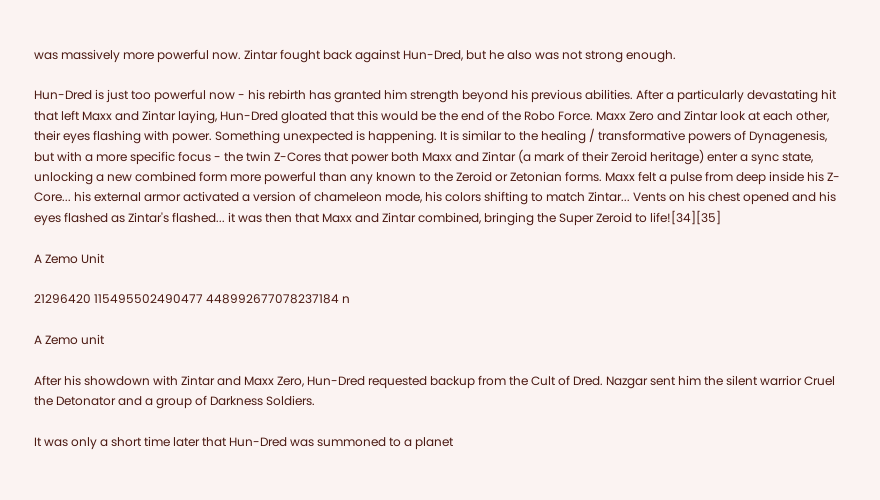was massively more powerful now. Zintar fought back against Hun-Dred, but he also was not strong enough.

Hun-Dred is just too powerful now - his rebirth has granted him strength beyond his previous abilities. After a particularly devastating hit that left Maxx and Zintar laying, Hun-Dred gloated that this would be the end of the Robo Force. Maxx Zero and Zintar look at each other, their eyes flashing with power. Something unexpected is happening. It is similar to the healing / transformative powers of Dynagenesis, but with a more specific focus - the twin Z-Cores that power both Maxx and Zintar (a mark of their Zeroid heritage) enter a sync state, unlocking a new combined form more powerful than any known to the Zeroid or Zetonian forms. Maxx felt a pulse from deep inside his Z-Core... his external armor activated a version of chameleon mode, his colors shifting to match Zintar... Vents on his chest opened and his eyes flashed as Zintar's flashed... it was then that Maxx and Zintar combined, bringing the Super Zeroid to life![34][35]

A Zemo Unit

21296420 115495502490477 448992677078237184 n

A Zemo unit

After his showdown with Zintar and Maxx Zero, Hun-Dred requested backup from the Cult of Dred. Nazgar sent him the silent warrior Cruel the Detonator and a group of Darkness Soldiers.

It was only a short time later that Hun-Dred was summoned to a planet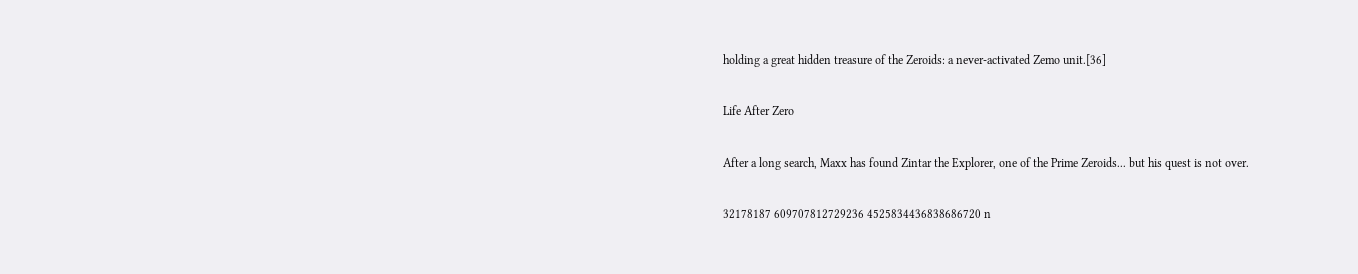holding a great hidden treasure of the Zeroids: a never-activated Zemo unit.[36]

Life After Zero

After a long search, Maxx has found Zintar the Explorer, one of the Prime Zeroids... but his quest is not over.

32178187 609707812729236 4525834436838686720 n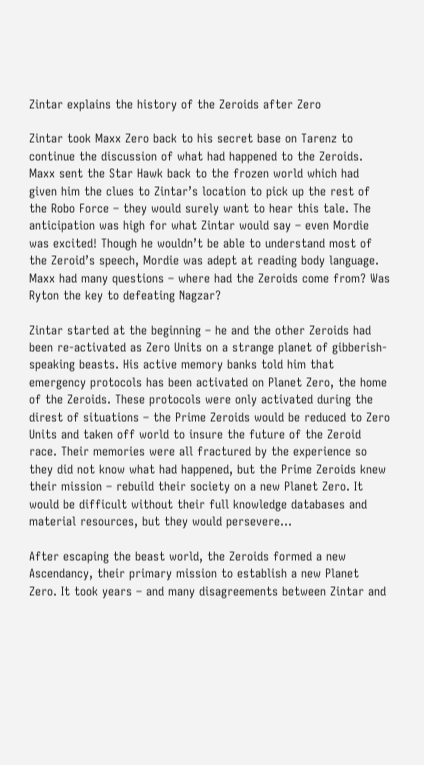Zintar explains the history of the Zeroids after Zero

Zintar took Maxx Zero back to his secret base on Tarenz to continue the discussion of what had happened to the Zeroids. Maxx sent the Star Hawk back to the frozen world which had given him the clues to Zintar’s location to pick up the rest of the Robo Force – they would surely want to hear this tale. The anticipation was high for what Zintar would say – even Mordie was excited! Though he wouldn’t be able to understand most of the Zeroid’s speech, Mordie was adept at reading body language. Maxx had many questions – where had the Zeroids come from? Was Ryton the key to defeating Nagzar?

Zintar started at the beginning – he and the other Zeroids had been re-activated as Zero Units on a strange planet of gibberish-speaking beasts. His active memory banks told him that emergency protocols has been activated on Planet Zero, the home of the Zeroids. These protocols were only activated during the direst of situations – the Prime Zeroids would be reduced to Zero Units and taken off world to insure the future of the Zeroid race. Their memories were all fractured by the experience so they did not know what had happened, but the Prime Zeroids knew their mission – rebuild their society on a new Planet Zero. It would be difficult without their full knowledge databases and material resources, but they would persevere...

After escaping the beast world, the Zeroids formed a new Ascendancy, their primary mission to establish a new Planet Zero. It took years – and many disagreements between Zintar and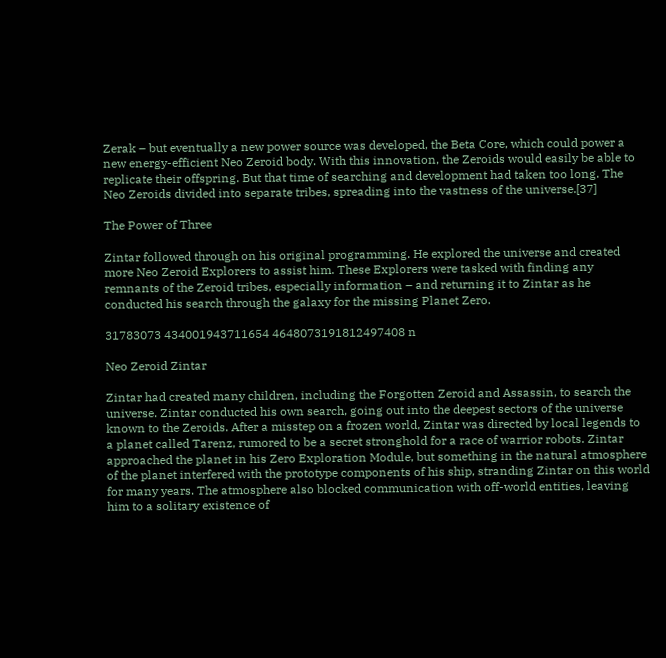Zerak – but eventually a new power source was developed, the Beta Core, which could power a new energy-efficient Neo Zeroid body. With this innovation, the Zeroids would easily be able to replicate their offspring. But that time of searching and development had taken too long. The Neo Zeroids divided into separate tribes, spreading into the vastness of the universe.[37]

The Power of Three

Zintar followed through on his original programming. He explored the universe and created more Neo Zeroid Explorers to assist him. These Explorers were tasked with finding any remnants of the Zeroid tribes, especially information – and returning it to Zintar as he conducted his search through the galaxy for the missing Planet Zero.

31783073 434001943711654 4648073191812497408 n

Neo Zeroid Zintar

Zintar had created many children, including the Forgotten Zeroid and Assassin, to search the universe. Zintar conducted his own search, going out into the deepest sectors of the universe known to the Zeroids. After a misstep on a frozen world, Zintar was directed by local legends to a planet called Tarenz, rumored to be a secret stronghold for a race of warrior robots. Zintar approached the planet in his Zero Exploration Module, but something in the natural atmosphere of the planet interfered with the prototype components of his ship, stranding Zintar on this world for many years. The atmosphere also blocked communication with off-world entities, leaving him to a solitary existence of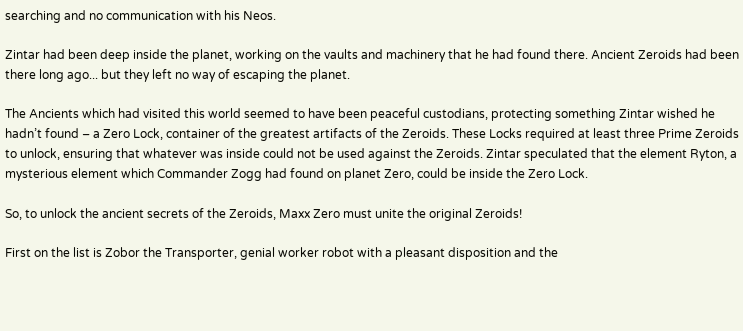searching and no communication with his Neos.

Zintar had been deep inside the planet, working on the vaults and machinery that he had found there. Ancient Zeroids had been there long ago... but they left no way of escaping the planet.

The Ancients which had visited this world seemed to have been peaceful custodians, protecting something Zintar wished he hadn’t found – a Zero Lock, container of the greatest artifacts of the Zeroids. These Locks required at least three Prime Zeroids to unlock, ensuring that whatever was inside could not be used against the Zeroids. Zintar speculated that the element Ryton, a mysterious element which Commander Zogg had found on planet Zero, could be inside the Zero Lock.

So, to unlock the ancient secrets of the Zeroids, Maxx Zero must unite the original Zeroids!

First on the list is Zobor the Transporter, genial worker robot with a pleasant disposition and the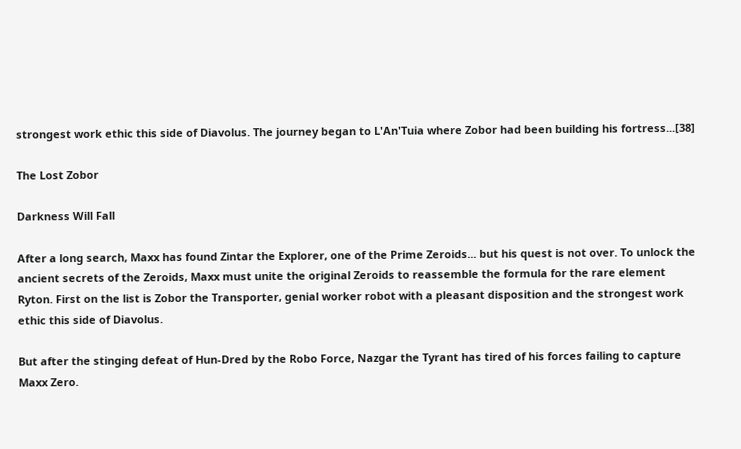strongest work ethic this side of Diavolus. The journey began to L'An'Tuia where Zobor had been building his fortress...[38]

The Lost Zobor

Darkness Will Fall

After a long search, Maxx has found Zintar the Explorer, one of the Prime Zeroids... but his quest is not over. To unlock the ancient secrets of the Zeroids, Maxx must unite the original Zeroids to reassemble the formula for the rare element Ryton. First on the list is Zobor the Transporter, genial worker robot with a pleasant disposition and the strongest work ethic this side of Diavolus.

But after the stinging defeat of Hun-Dred by the Robo Force, Nazgar the Tyrant has tired of his forces failing to capture Maxx Zero.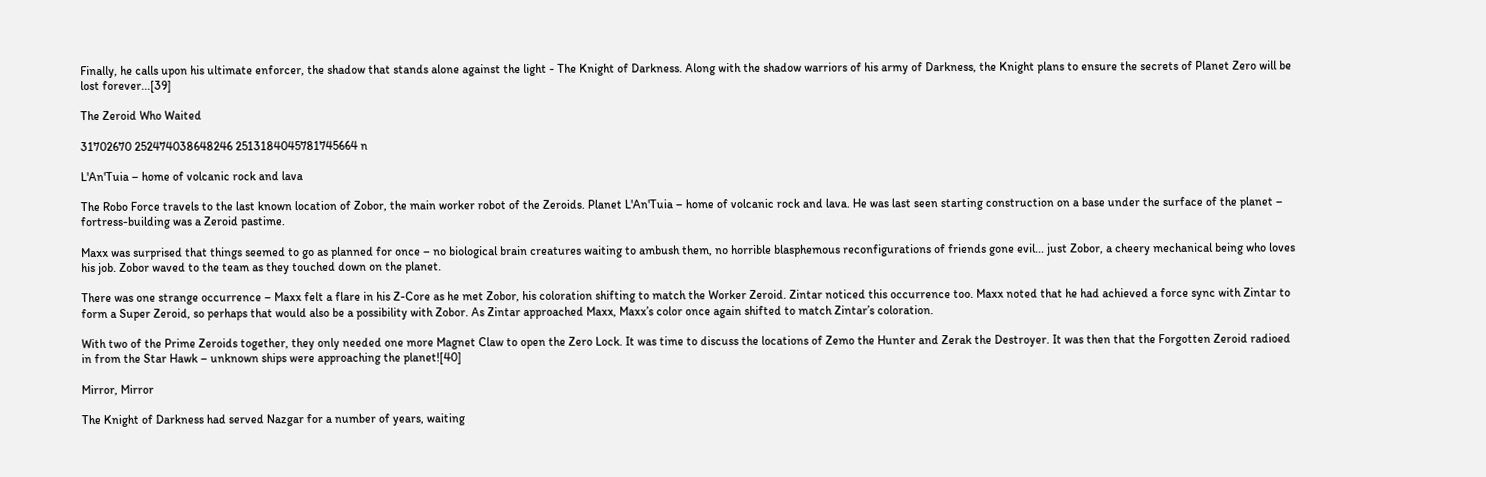Finally, he calls upon his ultimate enforcer, the shadow that stands alone against the light - The Knight of Darkness. Along with the shadow warriors of his army of Darkness, the Knight plans to ensure the secrets of Planet Zero will be lost forever...[39]

The Zeroid Who Waited

31702670 252474038648246 2513184045781745664 n

L'An'Tuia – home of volcanic rock and lava

The Robo Force travels to the last known location of Zobor, the main worker robot of the Zeroids. Planet L'An'Tuia – home of volcanic rock and lava. He was last seen starting construction on a base under the surface of the planet – fortress-building was a Zeroid pastime.

Maxx was surprised that things seemed to go as planned for once – no biological brain creatures waiting to ambush them, no horrible blasphemous reconfigurations of friends gone evil... just Zobor, a cheery mechanical being who loves his job. Zobor waved to the team as they touched down on the planet.

There was one strange occurrence – Maxx felt a flare in his Z-Core as he met Zobor, his coloration shifting to match the Worker Zeroid. Zintar noticed this occurrence too. Maxx noted that he had achieved a force sync with Zintar to form a Super Zeroid, so perhaps that would also be a possibility with Zobor. As Zintar approached Maxx, Maxx’s color once again shifted to match Zintar’s coloration.

With two of the Prime Zeroids together, they only needed one more Magnet Claw to open the Zero Lock. It was time to discuss the locations of Zemo the Hunter and Zerak the Destroyer. It was then that the Forgotten Zeroid radioed in from the Star Hawk – unknown ships were approaching the planet![40]

Mirror, Mirror

The Knight of Darkness had served Nazgar for a number of years, waiting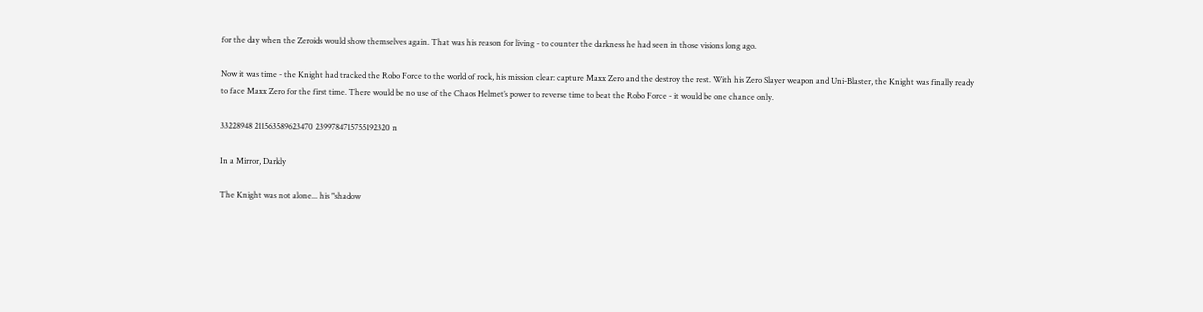for the day when the Zeroids would show themselves again. That was his reason for living - to counter the darkness he had seen in those visions long ago.

Now it was time - the Knight had tracked the Robo Force to the world of rock, his mission clear: capture Maxx Zero and the destroy the rest. With his Zero Slayer weapon and Uni-Blaster, the Knight was finally ready to face Maxx Zero for the first time. There would be no use of the Chaos Helmet’s power to reverse time to beat the Robo Force - it would be one chance only.

33228948 211563589623470 2399784715755192320 n

In a Mirror, Darkly

The Knight was not alone... his "shadow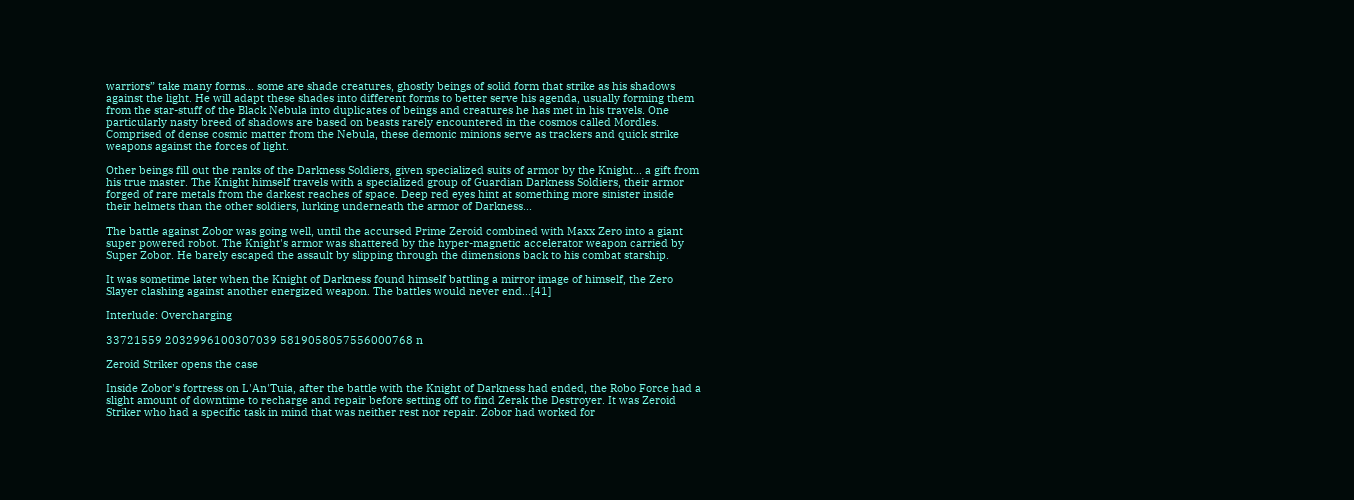warriors” take many forms... some are shade creatures, ghostly beings of solid form that strike as his shadows against the light. He will adapt these shades into different forms to better serve his agenda, usually forming them from the star-stuff of the Black Nebula into duplicates of beings and creatures he has met in his travels. One particularly nasty breed of shadows are based on beasts rarely encountered in the cosmos called Mordles. Comprised of dense cosmic matter from the Nebula, these demonic minions serve as trackers and quick strike weapons against the forces of light.

Other beings fill out the ranks of the Darkness Soldiers, given specialized suits of armor by the Knight... a gift from his true master. The Knight himself travels with a specialized group of Guardian Darkness Soldiers, their armor forged of rare metals from the darkest reaches of space. Deep red eyes hint at something more sinister inside their helmets than the other soldiers, lurking underneath the armor of Darkness...

The battle against Zobor was going well, until the accursed Prime Zeroid combined with Maxx Zero into a giant super powered robot. The Knight's armor was shattered by the hyper-magnetic accelerator weapon carried by Super Zobor. He barely escaped the assault by slipping through the dimensions back to his combat starship.

It was sometime later when the Knight of Darkness found himself battling a mirror image of himself, the Zero Slayer clashing against another energized weapon. The battles would never end...[41]

Interlude: Overcharging

33721559 2032996100307039 5819058057556000768 n

Zeroid Striker opens the case

Inside Zobor's fortress on L'An'Tuia, after the battle with the Knight of Darkness had ended, the Robo Force had a slight amount of downtime to recharge and repair before setting off to find Zerak the Destroyer. It was Zeroid Striker who had a specific task in mind that was neither rest nor repair. Zobor had worked for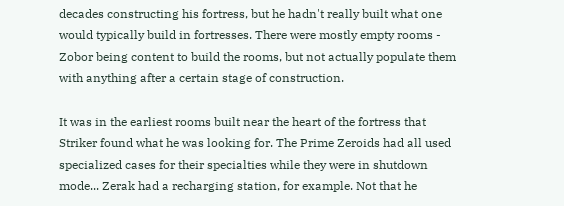decades constructing his fortress, but he hadn't really built what one would typically build in fortresses. There were mostly empty rooms - Zobor being content to build the rooms, but not actually populate them with anything after a certain stage of construction.

It was in the earliest rooms built near the heart of the fortress that Striker found what he was looking for. The Prime Zeroids had all used specialized cases for their specialties while they were in shutdown mode... Zerak had a recharging station, for example. Not that he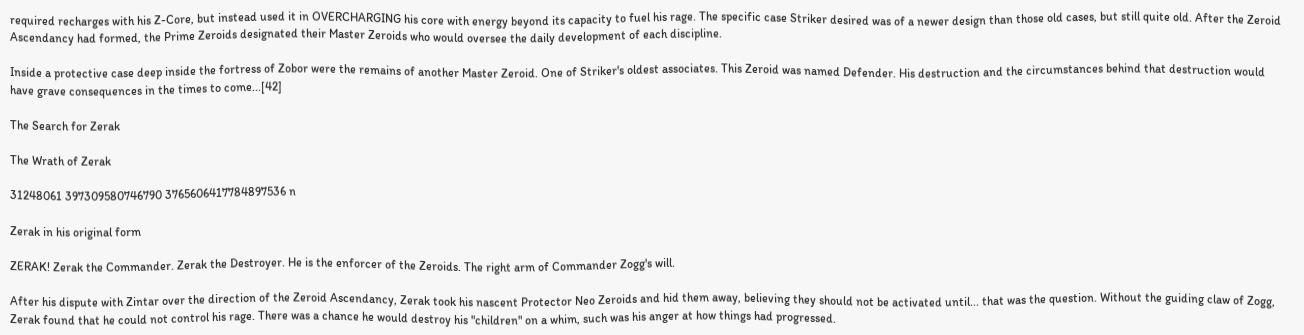required recharges with his Z-Core, but instead used it in OVERCHARGING his core with energy beyond its capacity to fuel his rage. The specific case Striker desired was of a newer design than those old cases, but still quite old. After the Zeroid Ascendancy had formed, the Prime Zeroids designated their Master Zeroids who would oversee the daily development of each discipline.

Inside a protective case deep inside the fortress of Zobor were the remains of another Master Zeroid. One of Striker's oldest associates. This Zeroid was named Defender. His destruction and the circumstances behind that destruction would have grave consequences in the times to come...[42]

The Search for Zerak

The Wrath of Zerak

31248061 397309580746790 3765606417784897536 n

Zerak in his original form

ZERAK! Zerak the Commander. Zerak the Destroyer. He is the enforcer of the Zeroids. The right arm of Commander Zogg's will.

After his dispute with Zintar over the direction of the Zeroid Ascendancy, Zerak took his nascent Protector Neo Zeroids and hid them away, believing they should not be activated until... that was the question. Without the guiding claw of Zogg, Zerak found that he could not control his rage. There was a chance he would destroy his "children" on a whim, such was his anger at how things had progressed.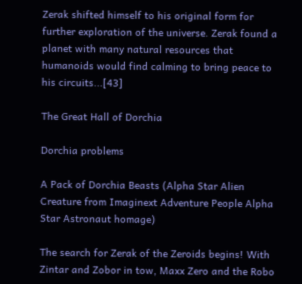Zerak shifted himself to his original form for further exploration of the universe. Zerak found a planet with many natural resources that humanoids would find calming to bring peace to his circuits...[43]

The Great Hall of Dorchia

Dorchia problems

A Pack of Dorchia Beasts (Alpha Star Alien Creature from Imaginext Adventure People Alpha Star Astronaut homage)

The search for Zerak of the Zeroids begins! With Zintar and Zobor in tow, Maxx Zero and the Robo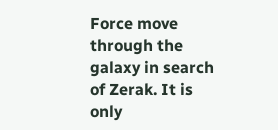Force move through the galaxy in search of Zerak. It is only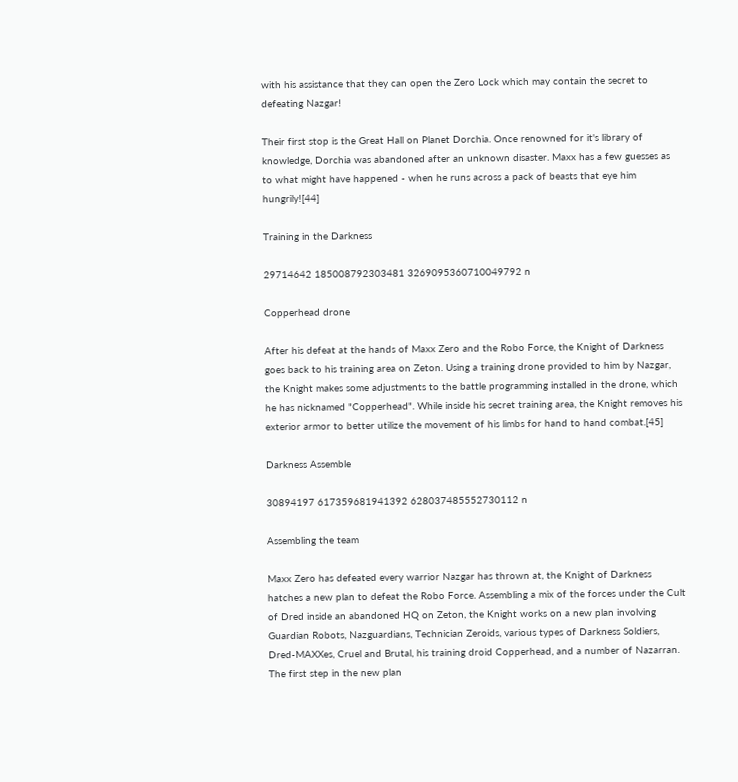with his assistance that they can open the Zero Lock which may contain the secret to defeating Nazgar!

Their first stop is the Great Hall on Planet Dorchia. Once renowned for it's library of knowledge, Dorchia was abandoned after an unknown disaster. Maxx has a few guesses as to what might have happened - when he runs across a pack of beasts that eye him hungrily![44]

Training in the Darkness

29714642 185008792303481 3269095360710049792 n

Copperhead drone

After his defeat at the hands of Maxx Zero and the Robo Force, the Knight of Darkness goes back to his training area on Zeton. Using a training drone provided to him by Nazgar, the Knight makes some adjustments to the battle programming installed in the drone, which he has nicknamed "Copperhead". While inside his secret training area, the Knight removes his exterior armor to better utilize the movement of his limbs for hand to hand combat.[45]

Darkness Assemble

30894197 617359681941392 628037485552730112 n

Assembling the team

Maxx Zero has defeated every warrior Nazgar has thrown at, the Knight of Darkness hatches a new plan to defeat the Robo Force. Assembling a mix of the forces under the Cult of Dred inside an abandoned HQ on Zeton, the Knight works on a new plan involving Guardian Robots, Nazguardians, Technician Zeroids, various types of Darkness Soldiers, Dred-MAXXes, Cruel and Brutal, his training droid Copperhead, and a number of Nazarran. The first step in the new plan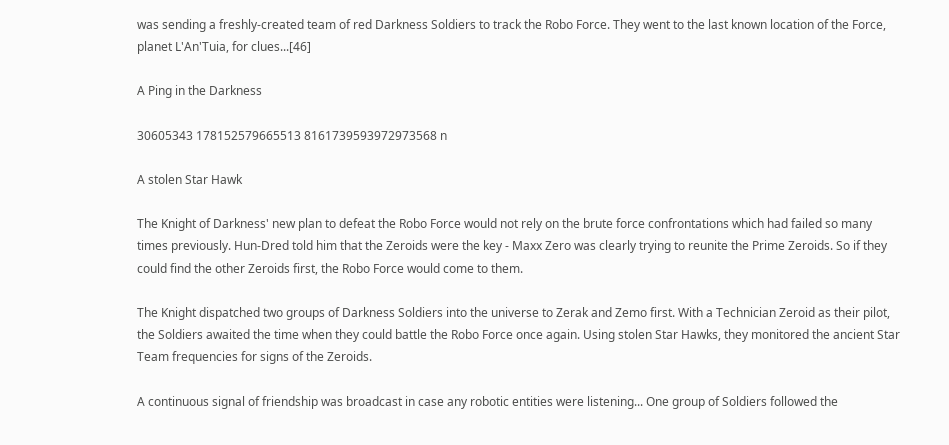was sending a freshly-created team of red Darkness Soldiers to track the Robo Force. They went to the last known location of the Force, planet L'An'Tuia, for clues...[46]

A Ping in the Darkness

30605343 178152579665513 8161739593972973568 n

A stolen Star Hawk

The Knight of Darkness' new plan to defeat the Robo Force would not rely on the brute force confrontations which had failed so many times previously. Hun-Dred told him that the Zeroids were the key - Maxx Zero was clearly trying to reunite the Prime Zeroids. So if they could find the other Zeroids first, the Robo Force would come to them.

The Knight dispatched two groups of Darkness Soldiers into the universe to Zerak and Zemo first. With a Technician Zeroid as their pilot, the Soldiers awaited the time when they could battle the Robo Force once again. Using stolen Star Hawks, they monitored the ancient Star Team frequencies for signs of the Zeroids.

A continuous signal of friendship was broadcast in case any robotic entities were listening... One group of Soldiers followed the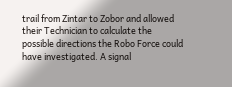trail from Zintar to Zobor and allowed their Technician to calculate the possible directions the Robo Force could have investigated. A signal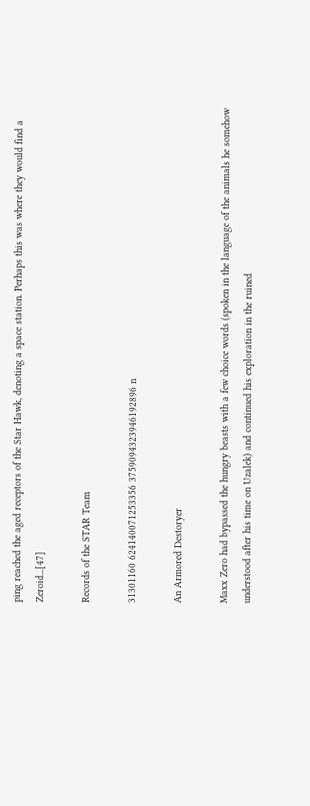ping reached the aged receptors of the Star Hawk, denoting a space station. Perhaps this was where they would find a Zeroid...[47]

Records of the STAR Team

31301160 624140071253356 3759094323946192896 n

An Armored Destoryer

Maxx Zero had bypassed the hungry beasts with a few choice words (spoken in the language of the animals he somehow understood after his time on Uzalek) and continued his exploration in the ruined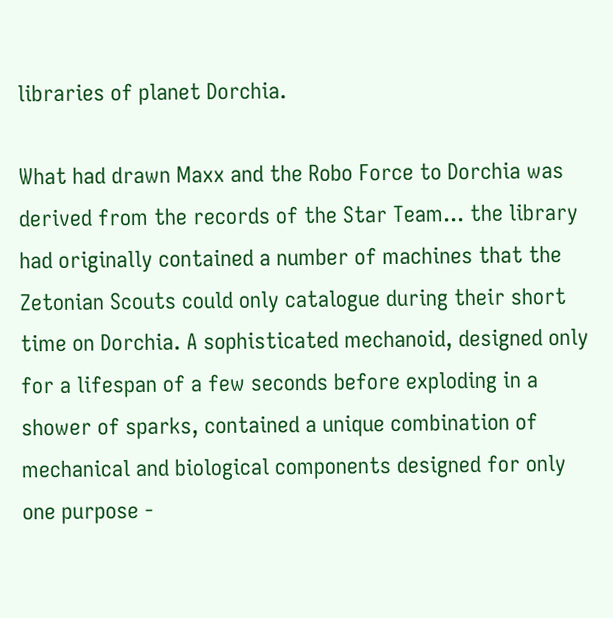libraries of planet Dorchia.

What had drawn Maxx and the Robo Force to Dorchia was derived from the records of the Star Team... the library had originally contained a number of machines that the Zetonian Scouts could only catalogue during their short time on Dorchia. A sophisticated mechanoid, designed only for a lifespan of a few seconds before exploding in a shower of sparks, contained a unique combination of mechanical and biological components designed for only one purpose -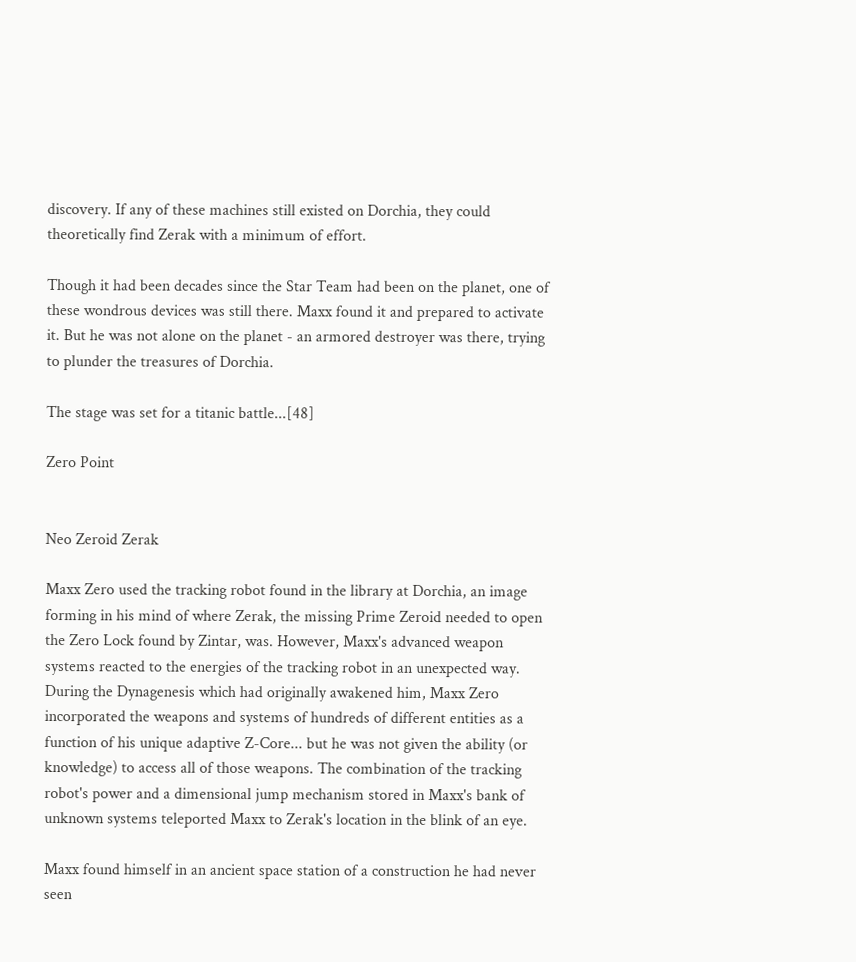discovery. If any of these machines still existed on Dorchia, they could theoretically find Zerak with a minimum of effort.

Though it had been decades since the Star Team had been on the planet, one of these wondrous devices was still there. Maxx found it and prepared to activate it. But he was not alone on the planet - an armored destroyer was there, trying to plunder the treasures of Dorchia.

The stage was set for a titanic battle...[48]

Zero Point


Neo Zeroid Zerak

Maxx Zero used the tracking robot found in the library at Dorchia, an image forming in his mind of where Zerak, the missing Prime Zeroid needed to open the Zero Lock found by Zintar, was. However, Maxx's advanced weapon systems reacted to the energies of the tracking robot in an unexpected way. During the Dynagenesis which had originally awakened him, Maxx Zero incorporated the weapons and systems of hundreds of different entities as a function of his unique adaptive Z-Core... but he was not given the ability (or knowledge) to access all of those weapons. The combination of the tracking robot's power and a dimensional jump mechanism stored in Maxx's bank of unknown systems teleported Maxx to Zerak's location in the blink of an eye.

Maxx found himself in an ancient space station of a construction he had never seen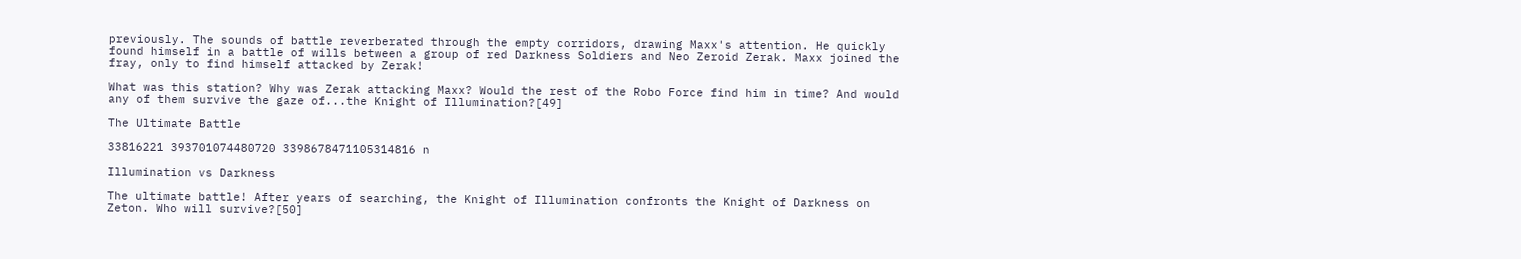previously. The sounds of battle reverberated through the empty corridors, drawing Maxx's attention. He quickly found himself in a battle of wills between a group of red Darkness Soldiers and Neo Zeroid Zerak. Maxx joined the fray, only to find himself attacked by Zerak!

What was this station? Why was Zerak attacking Maxx? Would the rest of the Robo Force find him in time? And would any of them survive the gaze of...the Knight of Illumination?[49]

The Ultimate Battle

33816221 393701074480720 3398678471105314816 n

Illumination vs Darkness

The ultimate battle! After years of searching, the Knight of Illumination confronts the Knight of Darkness on Zeton. Who will survive?[50]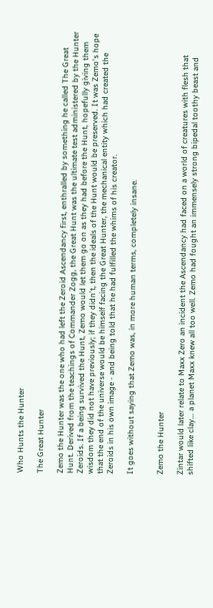Who Hunts the Hunter

The Great Hunter

Zemo the Hunter was the one who had left the Zeroid Ascendancy first, enthralled by something he called The Great Hunt. Derived from the teachings of Commander Zogg, the Great Hunt was the ultimate test administered by the Hunter Zeroids. If a being survived the Hunt, Zemo would let them go on as they had before the Hunt, hopefully giving them wisdom they did not have previously; if they didn't, then the ideals of the Hunt would be preserved. It was Zemo's hope that the end of the universe would be himself facing the Great Hunter, the mechanical entity which had created the Zeroids in his own image - and being told that he had fulfilled the whims of his creator.

It goes without saying that Zemo was, in more human terms, completely insane.


Zemo the Hunter

Zintar would later relate to Maxx Zero an incident the Ascendancy had faced on a world of creatures with flesh that shifted like clay... a planet Maxx knew all too well. Zemo had fought an immensely strong bipedal toothy beast and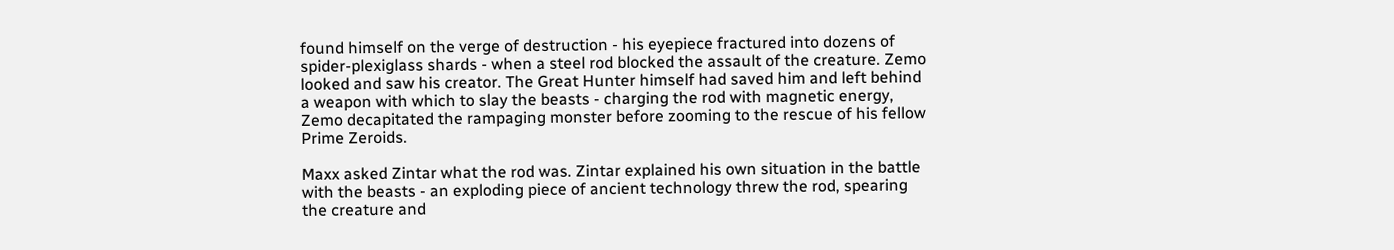found himself on the verge of destruction - his eyepiece fractured into dozens of spider-plexiglass shards - when a steel rod blocked the assault of the creature. Zemo looked and saw his creator. The Great Hunter himself had saved him and left behind a weapon with which to slay the beasts - charging the rod with magnetic energy, Zemo decapitated the rampaging monster before zooming to the rescue of his fellow Prime Zeroids.

Maxx asked Zintar what the rod was. Zintar explained his own situation in the battle with the beasts - an exploding piece of ancient technology threw the rod, spearing the creature and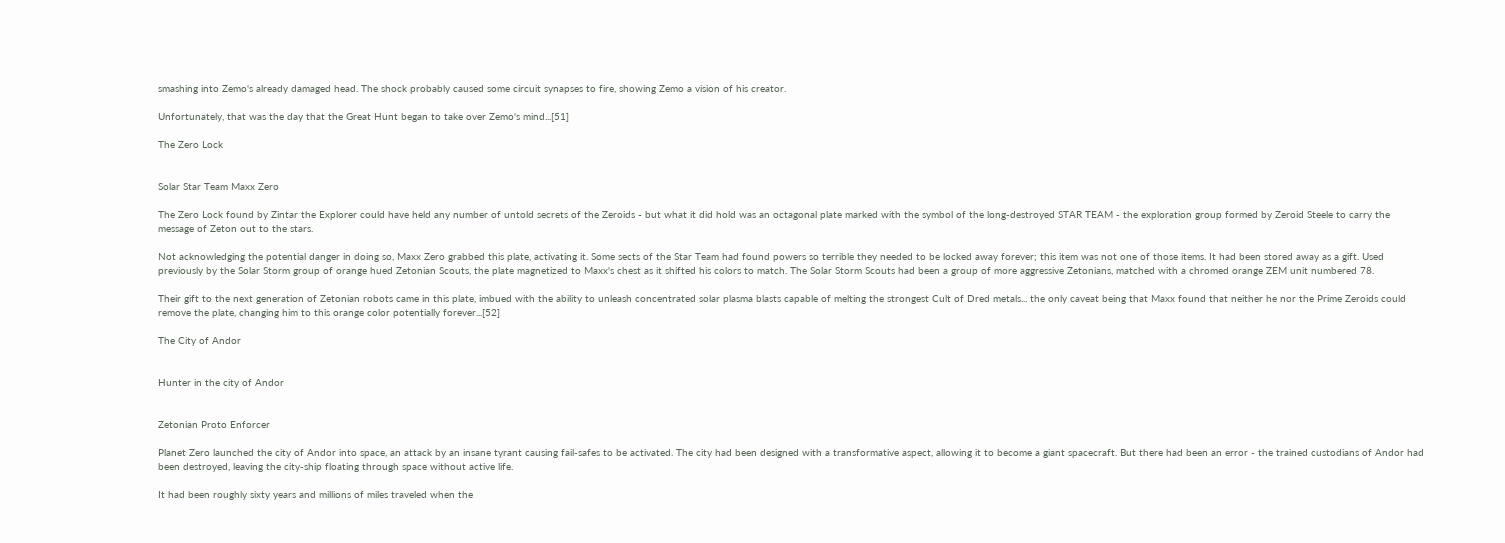smashing into Zemo's already damaged head. The shock probably caused some circuit synapses to fire, showing Zemo a vision of his creator.

Unfortunately, that was the day that the Great Hunt began to take over Zemo's mind...[51]

The Zero Lock


Solar Star Team Maxx Zero

The Zero Lock found by Zintar the Explorer could have held any number of untold secrets of the Zeroids - but what it did hold was an octagonal plate marked with the symbol of the long-destroyed STAR TEAM - the exploration group formed by Zeroid Steele to carry the message of Zeton out to the stars.

Not acknowledging the potential danger in doing so, Maxx Zero grabbed this plate, activating it. Some sects of the Star Team had found powers so terrible they needed to be locked away forever; this item was not one of those items. It had been stored away as a gift. Used previously by the Solar Storm group of orange hued Zetonian Scouts, the plate magnetized to Maxx's chest as it shifted his colors to match. The Solar Storm Scouts had been a group of more aggressive Zetonians, matched with a chromed orange ZEM unit numbered 78.

Their gift to the next generation of Zetonian robots came in this plate, imbued with the ability to unleash concentrated solar plasma blasts capable of melting the strongest Cult of Dred metals... the only caveat being that Maxx found that neither he nor the Prime Zeroids could remove the plate, changing him to this orange color potentially forever...[52]

The City of Andor


Hunter in the city of Andor


Zetonian Proto Enforcer

Planet Zero launched the city of Andor into space, an attack by an insane tyrant causing fail-safes to be activated. The city had been designed with a transformative aspect, allowing it to become a giant spacecraft. But there had been an error - the trained custodians of Andor had been destroyed, leaving the city-ship floating through space without active life.

It had been roughly sixty years and millions of miles traveled when the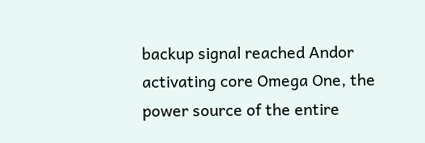backup signal reached Andor activating core Omega One, the power source of the entire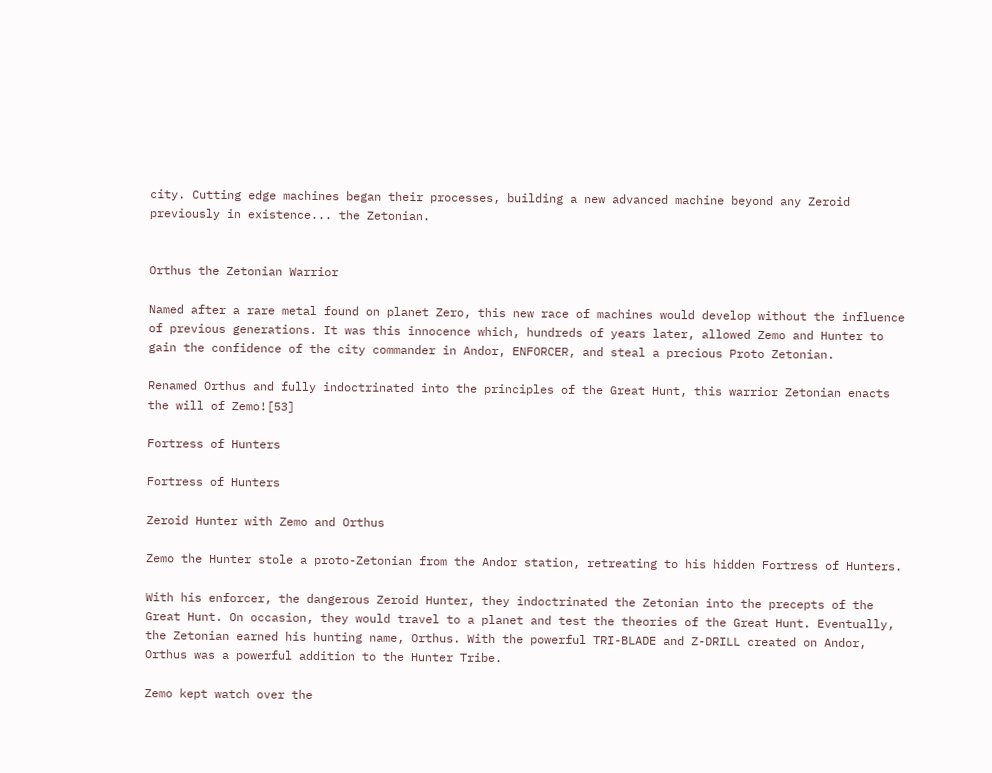city. Cutting edge machines began their processes, building a new advanced machine beyond any Zeroid previously in existence... the Zetonian.


Orthus the Zetonian Warrior

Named after a rare metal found on planet Zero, this new race of machines would develop without the influence of previous generations. It was this innocence which, hundreds of years later, allowed Zemo and Hunter to gain the confidence of the city commander in Andor, ENFORCER, and steal a precious Proto Zetonian.

Renamed Orthus and fully indoctrinated into the principles of the Great Hunt, this warrior Zetonian enacts the will of Zemo![53]

Fortress of Hunters

Fortress of Hunters

Zeroid Hunter with Zemo and Orthus

Zemo the Hunter stole a proto-Zetonian from the Andor station, retreating to his hidden Fortress of Hunters.

With his enforcer, the dangerous Zeroid Hunter, they indoctrinated the Zetonian into the precepts of the Great Hunt. On occasion, they would travel to a planet and test the theories of the Great Hunt. Eventually, the Zetonian earned his hunting name, Orthus. With the powerful TRI-BLADE and Z-DRILL created on Andor, Orthus was a powerful addition to the Hunter Tribe.

Zemo kept watch over the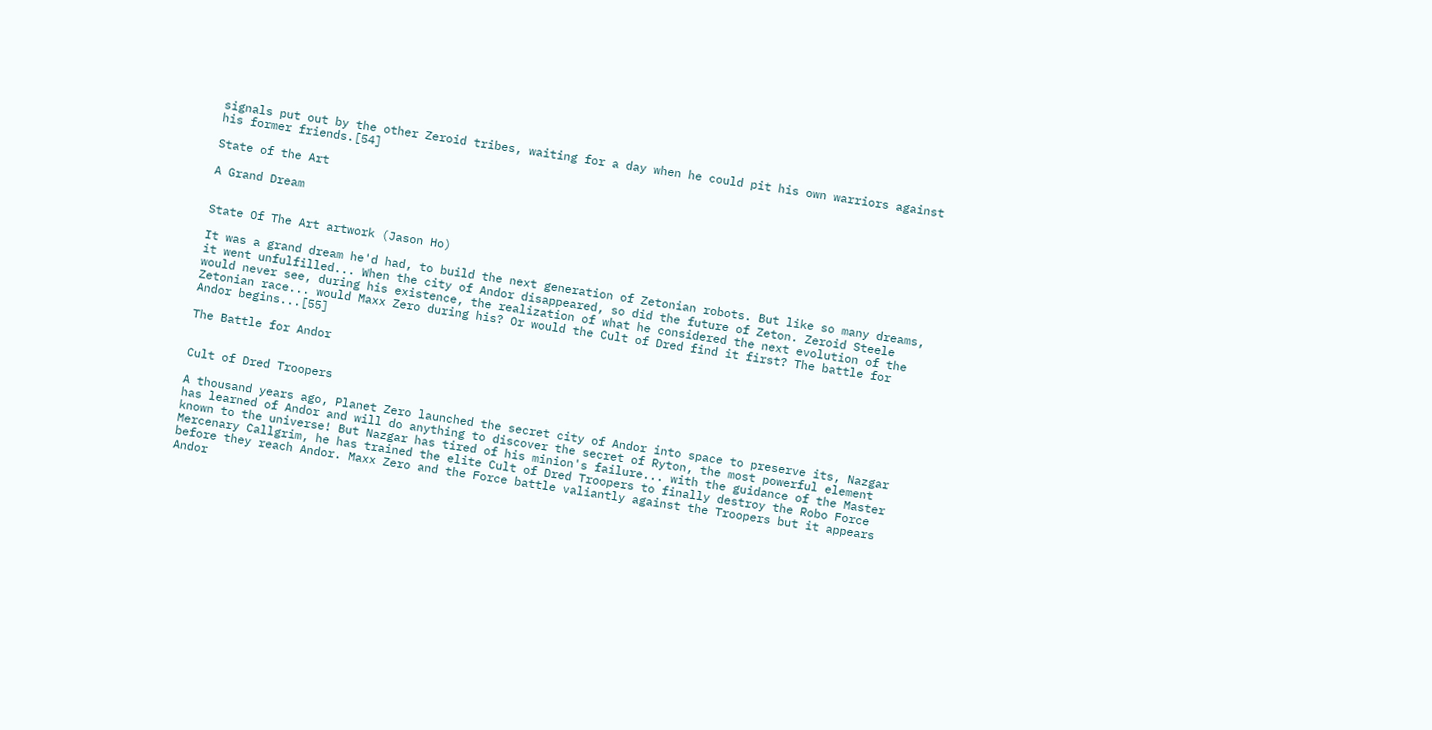signals put out by the other Zeroid tribes, waiting for a day when he could pit his own warriors against his former friends.[54]

State of the Art

A Grand Dream


State Of The Art artwork (Jason Ho)

It was a grand dream he'd had, to build the next generation of Zetonian robots. But like so many dreams, it went unfulfilled... When the city of Andor disappeared, so did the future of Zeton. Zeroid Steele would never see, during his existence, the realization of what he considered the next evolution of the Zetonian race... would Maxx Zero during his? Or would the Cult of Dred find it first? The battle for Andor begins...[55]

The Battle for Andor


Cult of Dred Troopers

A thousand years ago, Planet Zero launched the secret city of Andor into space to preserve its, Nazgar has learned of Andor and will do anything to discover the secret of Ryton, the most powerful element known to the universe! But Nazgar has tired of his minion's failure... with the guidance of the Master Mercenary Callgrim, he has trained the elite Cult of Dred Troopers to finally destroy the Robo Force before they reach Andor. Maxx Zero and the Force battle valiantly against the Troopers but it appears Andor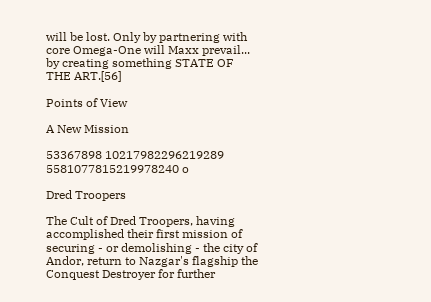will be lost. Only by partnering with core Omega-One will Maxx prevail... by creating something STATE OF THE ART.[56]

Points of View

A New Mission

53367898 10217982296219289 5581077815219978240 o

Dred Troopers

The Cult of Dred Troopers, having accomplished their first mission of securing - or demolishing - the city of Andor, return to Nazgar's flagship the Conquest Destroyer for further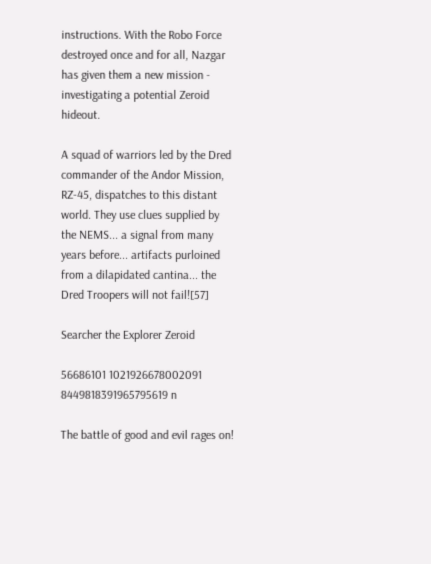instructions. With the Robo Force destroyed once and for all, Nazgar has given them a new mission - investigating a potential Zeroid hideout.

A squad of warriors led by the Dred commander of the Andor Mission, RZ-45, dispatches to this distant world. They use clues supplied by the NEMS... a signal from many years before... artifacts purloined from a dilapidated cantina... the Dred Troopers will not fail![57]

Searcher the Explorer Zeroid

56686101 1021926678002091 8449818391965795619 n

The battle of good and evil rages on!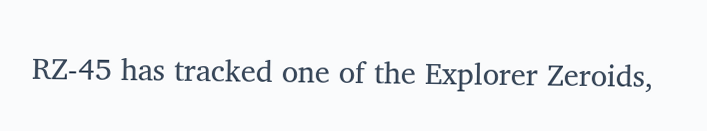RZ-45 has tracked one of the Explorer Zeroids,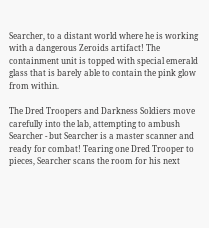Searcher, to a distant world where he is working with a dangerous Zeroids artifact! The containment unit is topped with special emerald glass that is barely able to contain the pink glow from within.

The Dred Troopers and Darkness Soldiers move carefully into the lab, attempting to ambush Searcher - but Searcher is a master scanner and ready for combat! Tearing one Dred Trooper to pieces, Searcher scans the room for his next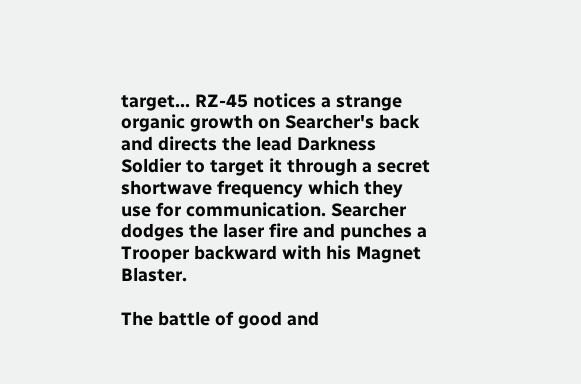target... RZ-45 notices a strange organic growth on Searcher's back and directs the lead Darkness Soldier to target it through a secret shortwave frequency which they use for communication. Searcher dodges the laser fire and punches a Trooper backward with his Magnet Blaster.

The battle of good and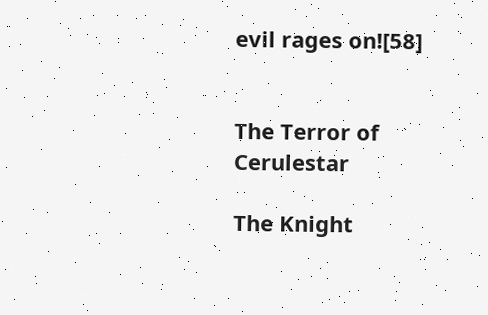evil rages on![58]


The Terror of Cerulestar

The Knight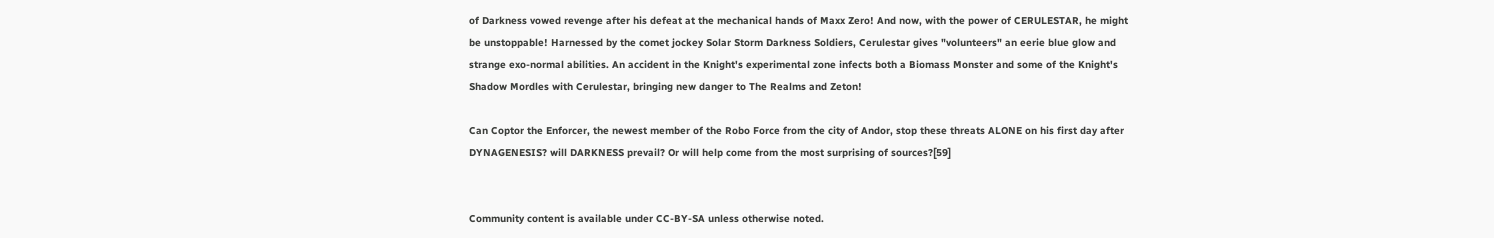of Darkness vowed revenge after his defeat at the mechanical hands of Maxx Zero! And now, with the power of CERULESTAR, he might be unstoppable! Harnessed by the comet jockey Solar Storm Darkness Soldiers, Cerulestar gives "volunteers" an eerie blue glow and strange exo-normal abilities. An accident in the Knight's experimental zone infects both a Biomass Monster and some of the Knight's Shadow Mordles with Cerulestar, bringing new danger to The Realms and Zeton!

Can Coptor the Enforcer, the newest member of the Robo Force from the city of Andor, stop these threats ALONE on his first day after DYNAGENESIS? will DARKNESS prevail? Or will help come from the most surprising of sources?[59]


Community content is available under CC-BY-SA unless otherwise noted.